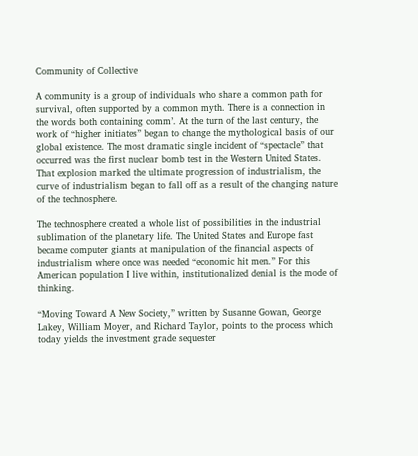Community of Collective

A community is a group of individuals who share a common path for survival, often supported by a common myth. There is a connection in the words both containing comm’. At the turn of the last century, the work of “higher initiates” began to change the mythological basis of our global existence. The most dramatic single incident of “spectacle” that occurred was the first nuclear bomb test in the Western United States. That explosion marked the ultimate progression of industrialism, the curve of industrialism began to fall off as a result of the changing nature of the technosphere.

The technosphere created a whole list of possibilities in the industrial sublimation of the planetary life. The United States and Europe fast became computer giants at manipulation of the financial aspects of industrialism where once was needed “economic hit men.” For this American population I live within, institutionalized denial is the mode of thinking.

“Moving Toward A New Society,” written by Susanne Gowan, George Lakey, William Moyer, and Richard Taylor, points to the process which today yields the investment grade sequester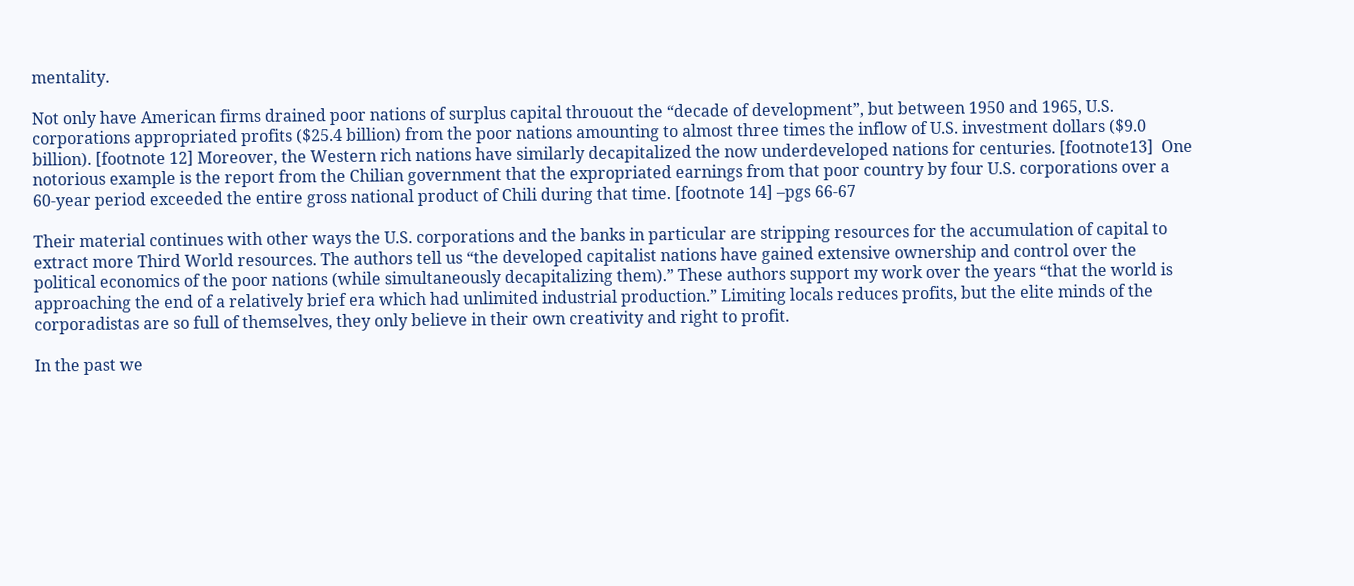mentality.

Not only have American firms drained poor nations of surplus capital throuout the “decade of development”, but between 1950 and 1965, U.S. corporations appropriated profits ($25.4 billion) from the poor nations amounting to almost three times the inflow of U.S. investment dollars ($9.0 billion). [footnote 12] Moreover, the Western rich nations have similarly decapitalized the now underdeveloped nations for centuries. [footnote13]  One notorious example is the report from the Chilian government that the expropriated earnings from that poor country by four U.S. corporations over a 60-year period exceeded the entire gross national product of Chili during that time. [footnote 14] –pgs 66-67

Their material continues with other ways the U.S. corporations and the banks in particular are stripping resources for the accumulation of capital to extract more Third World resources. The authors tell us “the developed capitalist nations have gained extensive ownership and control over the political economics of the poor nations (while simultaneously decapitalizing them).” These authors support my work over the years “that the world is approaching the end of a relatively brief era which had unlimited industrial production.” Limiting locals reduces profits, but the elite minds of the corporadistas are so full of themselves, they only believe in their own creativity and right to profit.

In the past we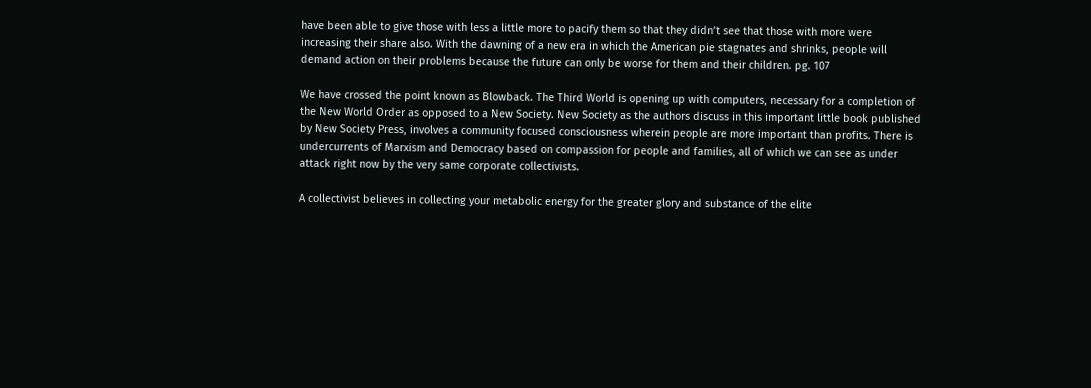have been able to give those with less a little more to pacify them so that they didn’t see that those with more were increasing their share also. With the dawning of a new era in which the American pie stagnates and shrinks, people will demand action on their problems because the future can only be worse for them and their children. pg. 107

We have crossed the point known as Blowback. The Third World is opening up with computers, necessary for a completion of the New World Order as opposed to a New Society. New Society as the authors discuss in this important little book published by New Society Press, involves a community focused consciousness wherein people are more important than profits. There is undercurrents of Marxism and Democracy based on compassion for people and families, all of which we can see as under attack right now by the very same corporate collectivists.

A collectivist believes in collecting your metabolic energy for the greater glory and substance of the elite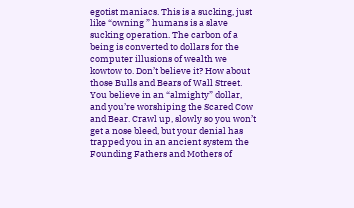egotist maniacs. This is a sucking, just like “owning ” humans is a slave sucking operation. The carbon of a being is converted to dollars for the computer illusions of wealth we kowtow to. Don’t believe it? How about those Bulls and Bears of Wall Street. You believe in an “almighty” dollar, and you’re worshiping the Scared Cow and Bear. Crawl up, slowly so you won’t get a nose bleed, but your denial has trapped you in an ancient system the Founding Fathers and Mothers of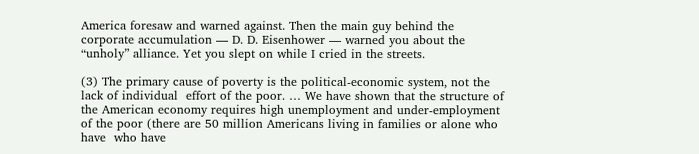America foresaw and warned against. Then the main guy behind the corporate accumulation — D. D. Eisenhower — warned you about the “unholy” alliance. Yet you slept on while I cried in the streets.

(3) The primary cause of poverty is the political-economic system, not the lack of individual  effort of the poor. … We have shown that the structure of the American economy requires high unemployment and under-employment of the poor (there are 50 million Americans living in families or alone who have  who have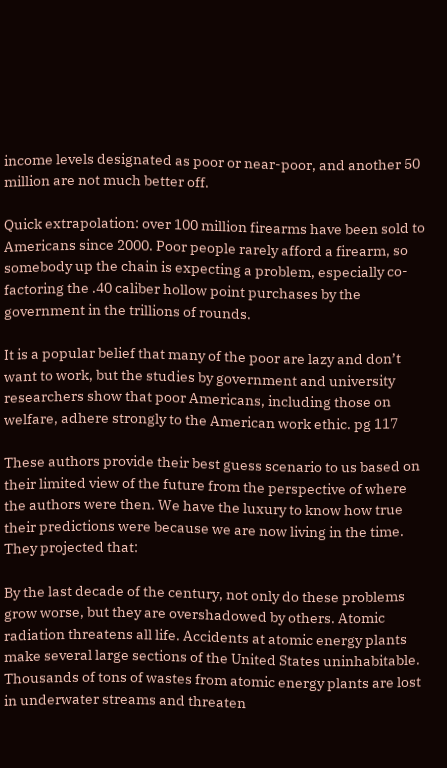income levels designated as poor or near-poor, and another 50 million are not much better off.

Quick extrapolation: over 100 million firearms have been sold to Americans since 2000. Poor people rarely afford a firearm, so somebody up the chain is expecting a problem, especially co-factoring the .40 caliber hollow point purchases by the government in the trillions of rounds.

It is a popular belief that many of the poor are lazy and don’t want to work, but the studies by government and university researchers show that poor Americans, including those on welfare, adhere strongly to the American work ethic. pg 117

These authors provide their best guess scenario to us based on their limited view of the future from the perspective of where the authors were then. We have the luxury to know how true their predictions were because we are now living in the time. They projected that:

By the last decade of the century, not only do these problems grow worse, but they are overshadowed by others. Atomic radiation threatens all life. Accidents at atomic energy plants make several large sections of the United States uninhabitable. Thousands of tons of wastes from atomic energy plants are lost in underwater streams and threaten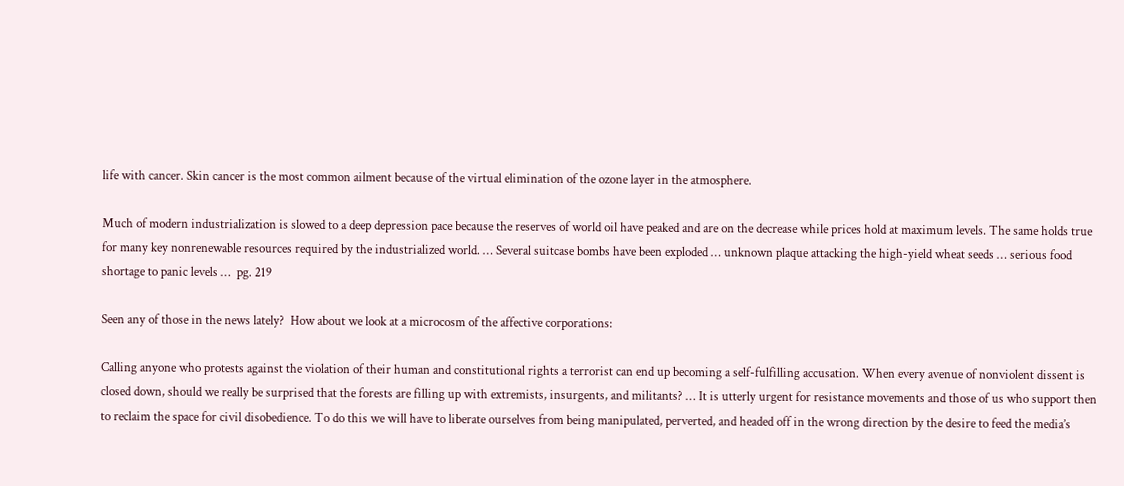life with cancer. Skin cancer is the most common ailment because of the virtual elimination of the ozone layer in the atmosphere.

Much of modern industrialization is slowed to a deep depression pace because the reserves of world oil have peaked and are on the decrease while prices hold at maximum levels. The same holds true for many key nonrenewable resources required by the industrialized world. … Several suitcase bombs have been exploded … unknown plaque attacking the high-yield wheat seeds … serious food shortage to panic levels …  pg. 219

Seen any of those in the news lately?  How about we look at a microcosm of the affective corporations:

Calling anyone who protests against the violation of their human and constitutional rights a terrorist can end up becoming a self-fulfilling accusation. When every avenue of nonviolent dissent is closed down, should we really be surprised that the forests are filling up with extremists, insurgents, and militants? … It is utterly urgent for resistance movements and those of us who support then to reclaim the space for civil disobedience. To do this we will have to liberate ourselves from being manipulated, perverted, and headed off in the wrong direction by the desire to feed the media’s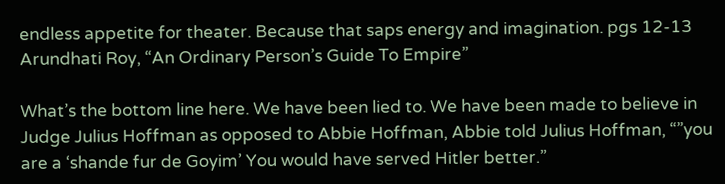endless appetite for theater. Because that saps energy and imagination. pgs 12-13  Arundhati Roy, “An Ordinary Person’s Guide To Empire”

What’s the bottom line here. We have been lied to. We have been made to believe in Judge Julius Hoffman as opposed to Abbie Hoffman, Abbie told Julius Hoffman, “”you are a ‘shande fur de Goyim’ You would have served Hitler better.”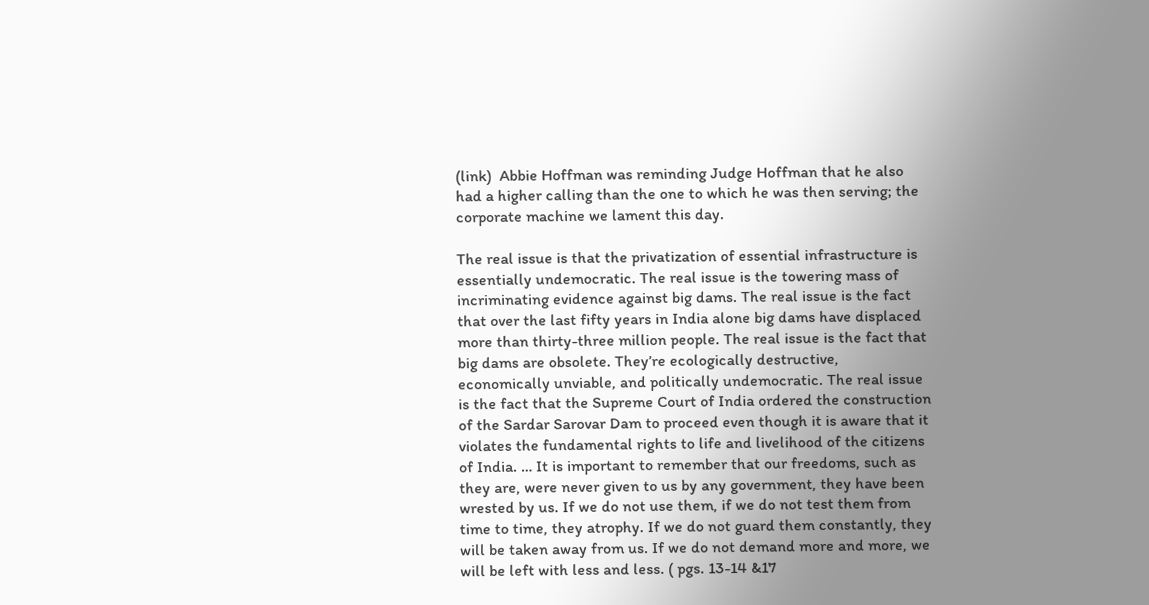(link)  Abbie Hoffman was reminding Judge Hoffman that he also had a higher calling than the one to which he was then serving; the corporate machine we lament this day.

The real issue is that the privatization of essential infrastructure is essentially undemocratic. The real issue is the towering mass of incriminating evidence against big dams. The real issue is the fact that over the last fifty years in India alone big dams have displaced more than thirty-three million people. The real issue is the fact that big dams are obsolete. They’re ecologically destructive, economically unviable, and politically undemocratic. The real issue is the fact that the Supreme Court of India ordered the construction of the Sardar Sarovar Dam to proceed even though it is aware that it violates the fundamental rights to life and livelihood of the citizens of India. … It is important to remember that our freedoms, such as they are, were never given to us by any government, they have been wrested by us. If we do not use them, if we do not test them from time to time, they atrophy. If we do not guard them constantly, they will be taken away from us. If we do not demand more and more, we will be left with less and less. ( pgs. 13-14 &17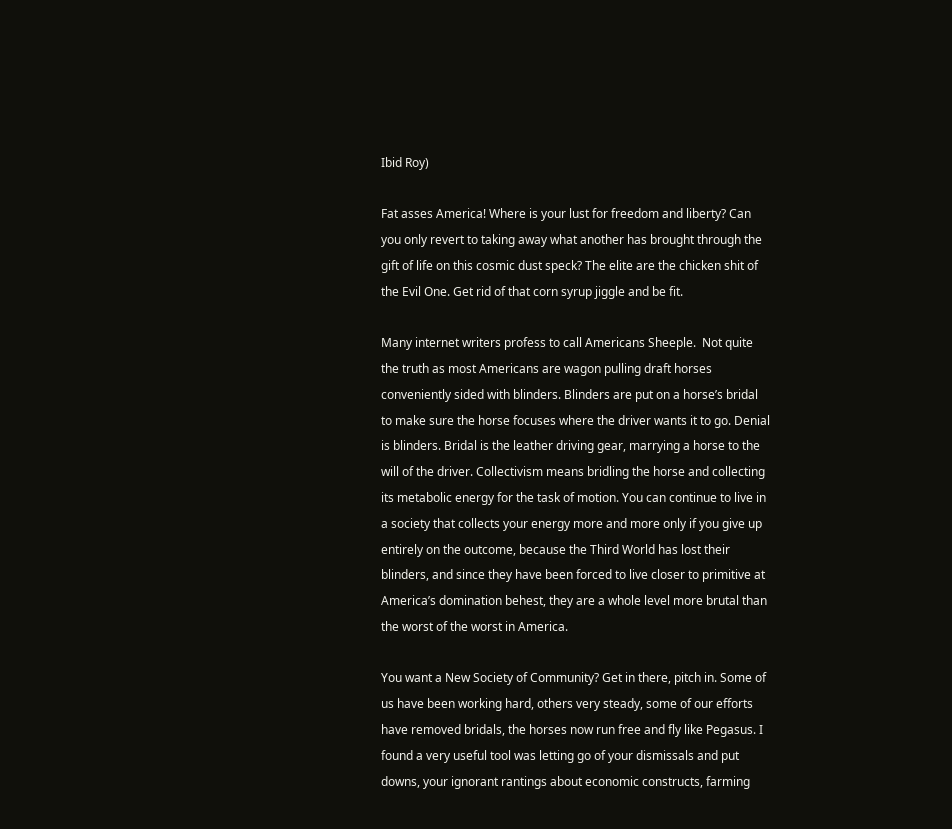Ibid Roy)

Fat asses America! Where is your lust for freedom and liberty? Can you only revert to taking away what another has brought through the gift of life on this cosmic dust speck? The elite are the chicken shit of the Evil One. Get rid of that corn syrup jiggle and be fit.

Many internet writers profess to call Americans Sheeple.  Not quite the truth as most Americans are wagon pulling draft horses conveniently sided with blinders. Blinders are put on a horse’s bridal to make sure the horse focuses where the driver wants it to go. Denial is blinders. Bridal is the leather driving gear, marrying a horse to the will of the driver. Collectivism means bridling the horse and collecting its metabolic energy for the task of motion. You can continue to live in a society that collects your energy more and more only if you give up entirely on the outcome, because the Third World has lost their blinders, and since they have been forced to live closer to primitive at America’s domination behest, they are a whole level more brutal than the worst of the worst in America.

You want a New Society of Community? Get in there, pitch in. Some of us have been working hard, others very steady, some of our efforts have removed bridals, the horses now run free and fly like Pegasus. I found a very useful tool was letting go of your dismissals and put downs, your ignorant rantings about economic constructs, farming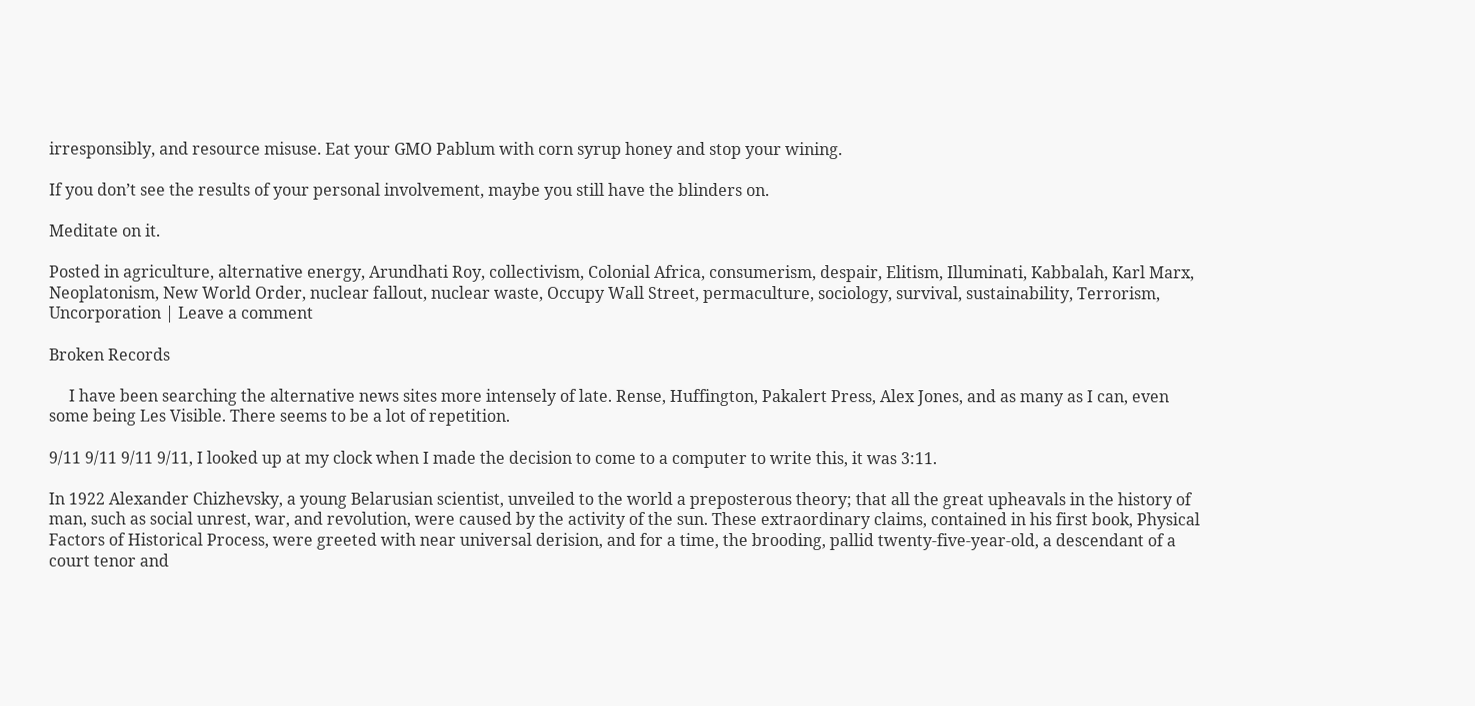irresponsibly, and resource misuse. Eat your GMO Pablum with corn syrup honey and stop your wining.

If you don’t see the results of your personal involvement, maybe you still have the blinders on.

Meditate on it.

Posted in agriculture, alternative energy, Arundhati Roy, collectivism, Colonial Africa, consumerism, despair, Elitism, Illuminati, Kabbalah, Karl Marx, Neoplatonism, New World Order, nuclear fallout, nuclear waste, Occupy Wall Street, permaculture, sociology, survival, sustainability, Terrorism, Uncorporation | Leave a comment

Broken Records

     I have been searching the alternative news sites more intensely of late. Rense, Huffington, Pakalert Press, Alex Jones, and as many as I can, even some being Les Visible. There seems to be a lot of repetition.

9/11 9/11 9/11 9/11, I looked up at my clock when I made the decision to come to a computer to write this, it was 3:11.

In 1922 Alexander Chizhevsky, a young Belarusian scientist, unveiled to the world a preposterous theory; that all the great upheavals in the history of man, such as social unrest, war, and revolution, were caused by the activity of the sun. These extraordinary claims, contained in his first book, Physical Factors of Historical Process, were greeted with near universal derision, and for a time, the brooding, pallid twenty-five-year-old, a descendant of a court tenor and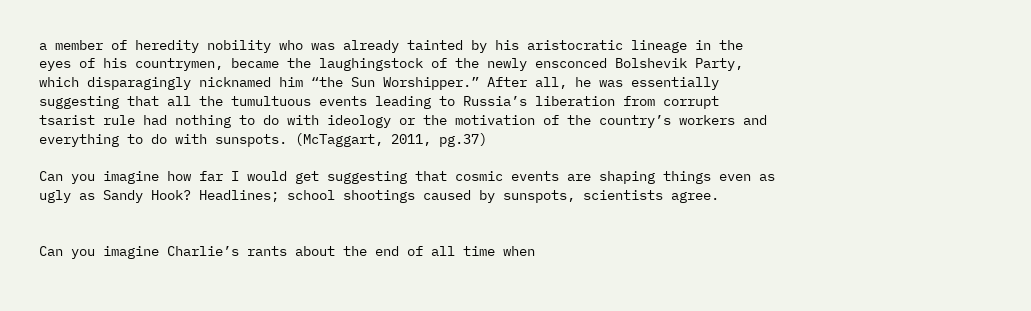a member of heredity nobility who was already tainted by his aristocratic lineage in the eyes of his countrymen, became the laughingstock of the newly ensconced Bolshevik Party, which disparagingly nicknamed him “the Sun Worshipper.” After all, he was essentially suggesting that all the tumultuous events leading to Russia’s liberation from corrupt tsarist rule had nothing to do with ideology or the motivation of the country’s workers and everything to do with sunspots. (McTaggart, 2011, pg.37)

Can you imagine how far I would get suggesting that cosmic events are shaping things even as ugly as Sandy Hook? Headlines; school shootings caused by sunspots, scientists agree.


Can you imagine Charlie’s rants about the end of all time when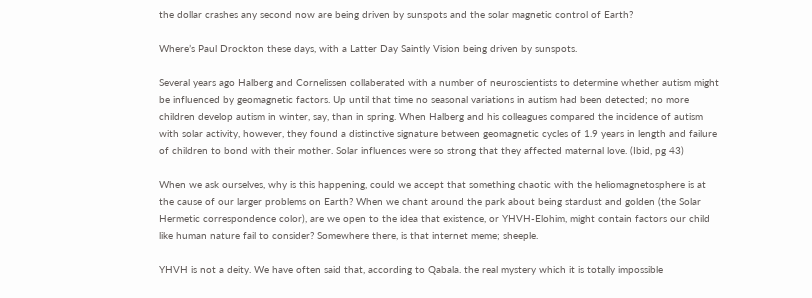the dollar crashes any second now are being driven by sunspots and the solar magnetic control of Earth?

Where’s Paul Drockton these days, with a Latter Day Saintly Vision being driven by sunspots.

Several years ago Halberg and Cornelissen collaberated with a number of neuroscientists to determine whether autism might be influenced by geomagnetic factors. Up until that time no seasonal variations in autism had been detected; no more children develop autism in winter, say, than in spring. When Halberg and his colleagues compared the incidence of autism with solar activity, however, they found a distinctive signature between geomagnetic cycles of 1.9 years in length and failure of children to bond with their mother. Solar influences were so strong that they affected maternal love. (Ibid, pg 43)

When we ask ourselves, why is this happening, could we accept that something chaotic with the heliomagnetosphere is at the cause of our larger problems on Earth? When we chant around the park about being stardust and golden (the Solar Hermetic correspondence color), are we open to the idea that existence, or YHVH-Elohim, might contain factors our child like human nature fail to consider? Somewhere there, is that internet meme; sheeple.

YHVH is not a deity. We have often said that, according to Qabala. the real mystery which it is totally impossible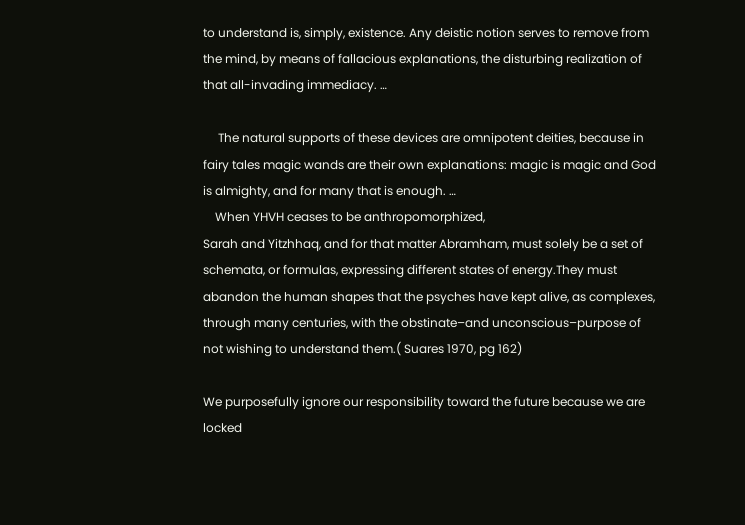to understand is, simply, existence. Any deistic notion serves to remove from the mind, by means of fallacious explanations, the disturbing realization of that all-invading immediacy. …

     The natural supports of these devices are omnipotent deities, because in fairy tales magic wands are their own explanations: magic is magic and God is almighty, and for many that is enough. …
    When YHVH ceases to be anthropomorphized,
Sarah and Yitzhhaq, and for that matter Abramham, must solely be a set of schemata, or formulas, expressing different states of energy.They must abandon the human shapes that the psyches have kept alive, as complexes, through many centuries, with the obstinate–and unconscious–purpose of not wishing to understand them.( Suares 1970, pg 162)

We purposefully ignore our responsibility toward the future because we are locked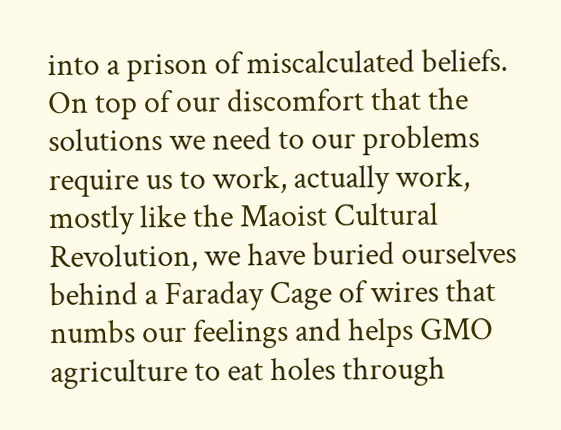into a prison of miscalculated beliefs. On top of our discomfort that the solutions we need to our problems require us to work, actually work, mostly like the Maoist Cultural Revolution, we have buried ourselves behind a Faraday Cage of wires that numbs our feelings and helps GMO agriculture to eat holes through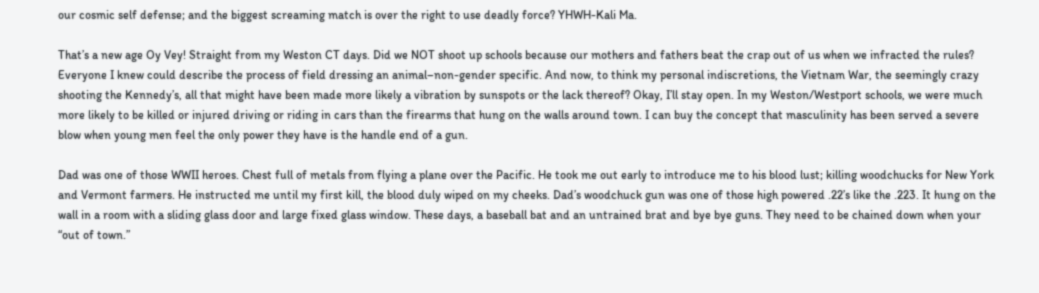our cosmic self defense; and the biggest screaming match is over the right to use deadly force? YHWH-Kali Ma.

That’s a new age Oy Vey! Straight from my Weston CT days. Did we NOT shoot up schools because our mothers and fathers beat the crap out of us when we infracted the rules? Everyone I knew could describe the process of field dressing an animal–non-gender specific. And now, to think my personal indiscretions, the Vietnam War, the seemingly crazy shooting the Kennedy’s, all that might have been made more likely a vibration by sunspots or the lack thereof? Okay, I’ll stay open. In my Weston/Westport schools, we were much more likely to be killed or injured driving or riding in cars than the firearms that hung on the walls around town. I can buy the concept that masculinity has been served a severe blow when young men feel the only power they have is the handle end of a gun.

Dad was one of those WWII heroes. Chest full of metals from flying a plane over the Pacific. He took me out early to introduce me to his blood lust; killing woodchucks for New York and Vermont farmers. He instructed me until my first kill, the blood duly wiped on my cheeks. Dad’s woodchuck gun was one of those high powered .22’s like the .223. It hung on the wall in a room with a sliding glass door and large fixed glass window. These days, a baseball bat and an untrained brat and bye bye guns. They need to be chained down when your “out of town.”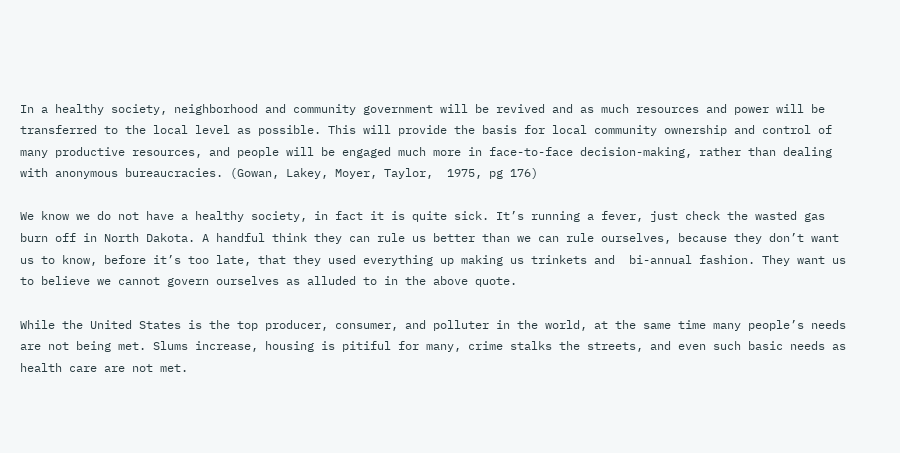In a healthy society, neighborhood and community government will be revived and as much resources and power will be transferred to the local level as possible. This will provide the basis for local community ownership and control of many productive resources, and people will be engaged much more in face-to-face decision-making, rather than dealing with anonymous bureaucracies. (Gowan, Lakey, Moyer, Taylor,  1975, pg 176)

We know we do not have a healthy society, in fact it is quite sick. It’s running a fever, just check the wasted gas burn off in North Dakota. A handful think they can rule us better than we can rule ourselves, because they don’t want us to know, before it’s too late, that they used everything up making us trinkets and  bi-annual fashion. They want us to believe we cannot govern ourselves as alluded to in the above quote.

While the United States is the top producer, consumer, and polluter in the world, at the same time many people’s needs are not being met. Slums increase, housing is pitiful for many, crime stalks the streets, and even such basic needs as health care are not met.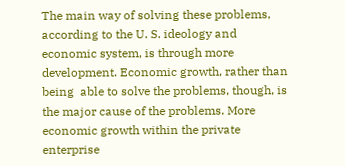The main way of solving these problems, according to the U. S. ideology and economic system, is through more development. Economic growth, rather than being  able to solve the problems, though, is the major cause of the problems. More economic growth within the private enterprise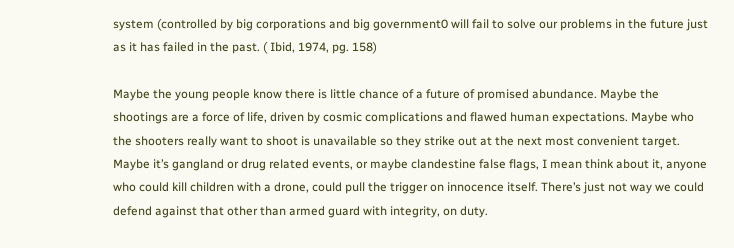system (controlled by big corporations and big government0 will fail to solve our problems in the future just as it has failed in the past. ( Ibid, 1974, pg. 158)

Maybe the young people know there is little chance of a future of promised abundance. Maybe the shootings are a force of life, driven by cosmic complications and flawed human expectations. Maybe who the shooters really want to shoot is unavailable so they strike out at the next most convenient target. Maybe it’s gangland or drug related events, or maybe clandestine false flags, I mean think about it, anyone who could kill children with a drone, could pull the trigger on innocence itself. There’s just not way we could defend against that other than armed guard with integrity, on duty.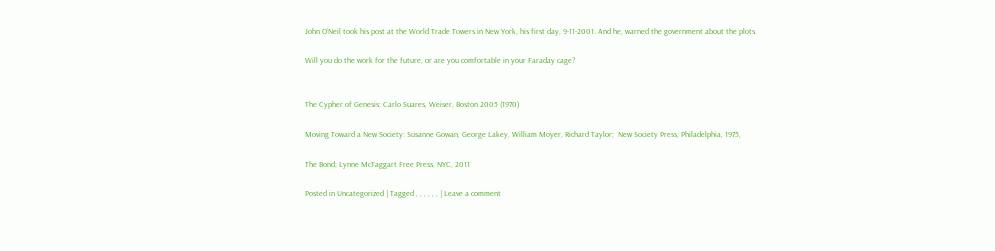John O’Neil took his post at the World Trade Towers in New York, his first day, 9-11-2001. And he, warned the government about the plots.

Will you do the work for the future, or are you comfortable in your Faraday cage?


The Cypher of Genesis: Carlo Suares, Weiser, Boston 2005 (1970)

Moving Toward a New Society: Susanne Gowan, George Lakey, William Moyer, Richard Taylor;  New Society Press, Philadelphia, 1975,

The Bond; Lynne McTaggart Free Press, NYC, 2011

Posted in Uncategorized | Tagged , , , , , , | Leave a comment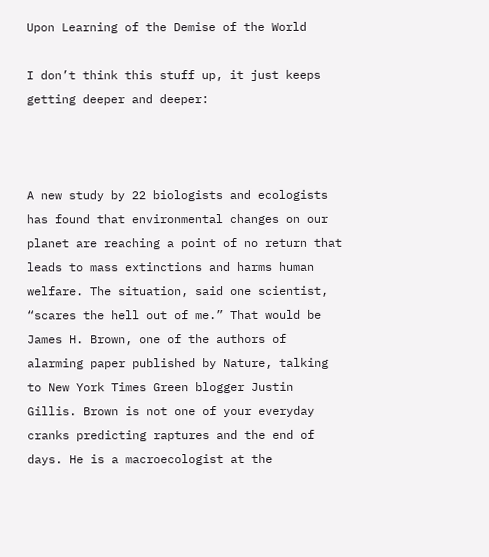Upon Learning of the Demise of the World

I don’t think this stuff up, it just keeps getting deeper and deeper:



A new study by 22 biologists and ecologists has found that environmental changes on our planet are reaching a point of no return that leads to mass extinctions and harms human welfare. The situation, said one scientist, “scares the hell out of me.” That would be James H. Brown, one of the authors of alarming paper published by Nature, talking to New York Times Green blogger Justin Gillis. Brown is not one of your everyday cranks predicting raptures and the end of days. He is a macroecologist at the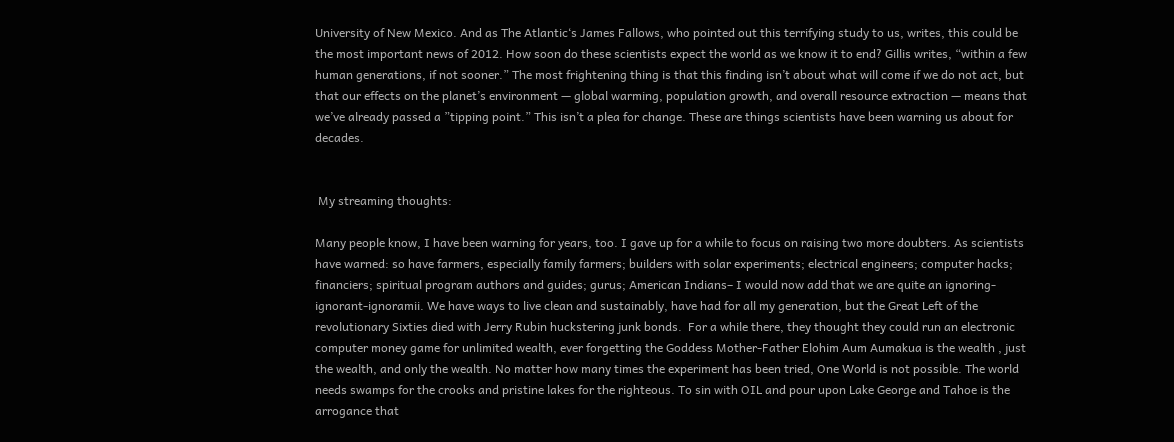University of New Mexico. And as The Atlantic‘s James Fallows, who pointed out this terrifying study to us, writes, this could be the most important news of 2012. How soon do these scientists expect the world as we know it to end? Gillis writes, “within a few human generations, if not sooner.” The most frightening thing is that this finding isn’t about what will come if we do not act, but that our effects on the planet’s environment — global warming, population growth, and overall resource extraction — means that we’ve already passed a ”tipping point.” This isn’t a plea for change. These are things scientists have been warning us about for decades.


 My streaming thoughts:

Many people know, I have been warning for years, too. I gave up for a while to focus on raising two more doubters. As scientists have warned: so have farmers, especially family farmers; builders with solar experiments; electrical engineers; computer hacks; financiers; spiritual program authors and guides; gurus; American Indians– I would now add that we are quite an ignoring-ignorant-ignoramii. We have ways to live clean and sustainably, have had for all my generation, but the Great Left of the revolutionary Sixties died with Jerry Rubin huckstering junk bonds.  For a while there, they thought they could run an electronic computer money game for unlimited wealth, ever forgetting the Goddess Mother-Father Elohim Aum Aumakua is the wealth , just the wealth, and only the wealth. No matter how many times the experiment has been tried, One World is not possible. The world needs swamps for the crooks and pristine lakes for the righteous. To sin with OIL and pour upon Lake George and Tahoe is the arrogance that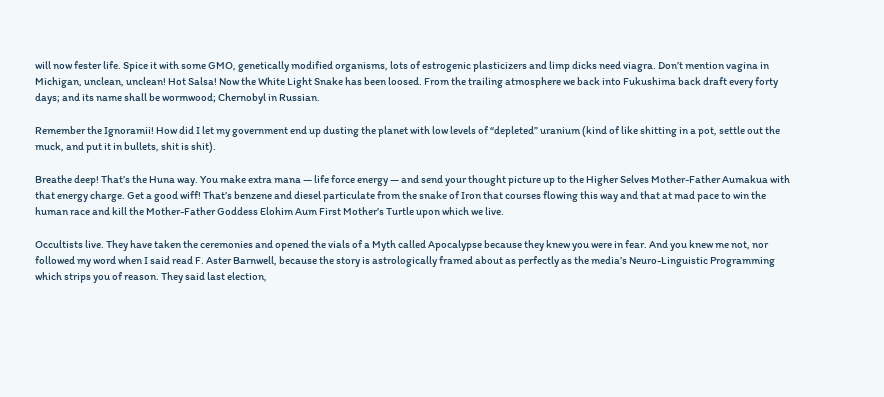will now fester life. Spice it with some GMO, genetically modified organisms, lots of estrogenic plasticizers and limp dicks need viagra. Don’t mention vagina in Michigan, unclean, unclean! Hot Salsa! Now the White Light Snake has been loosed. From the trailing atmosphere we back into Fukushima back draft every forty days; and its name shall be wormwood; Chernobyl in Russian.

Remember the Ignoramii! How did I let my government end up dusting the planet with low levels of “depleted” uranium (kind of like shitting in a pot, settle out the muck, and put it in bullets, shit is shit).

Breathe deep! That’s the Huna way. You make extra mana — life force energy — and send your thought picture up to the Higher Selves Mother-Father Aumakua with that energy charge. Get a good wiff! That’s benzene and diesel particulate from the snake of Iron that courses flowing this way and that at mad pace to win the human race and kill the Mother-Father Goddess Elohim Aum First Mother’s Turtle upon which we live.

Occultists live. They have taken the ceremonies and opened the vials of a Myth called Apocalypse because they knew you were in fear. And you knew me not, nor followed my word when I said read F. Aster Barnwell, because the story is astrologically framed about as perfectly as the media’s Neuro-Linguistic Programming which strips you of reason. They said last election,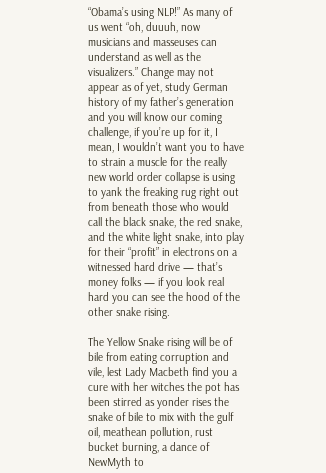“Obama’s using NLP!” As many of us went “oh, duuuh, now musicians and masseuses can understand as well as the visualizers.” Change may not appear as of yet, study German history of my father’s generation and you will know our coming challenge, if you’re up for it, I mean, I wouldn’t want you to have to strain a muscle for the really new world order collapse is using to yank the freaking rug right out from beneath those who would call the black snake, the red snake, and the white light snake, into play for their “profit” in electrons on a witnessed hard drive — that’s money folks — if you look real hard you can see the hood of the other snake rising.

The Yellow Snake rising will be of bile from eating corruption and vile, lest Lady Macbeth find you a cure with her witches the pot has been stirred as yonder rises the snake of bile to mix with the gulf oil, meathean pollution, rust bucket burning, a dance of NewMyth to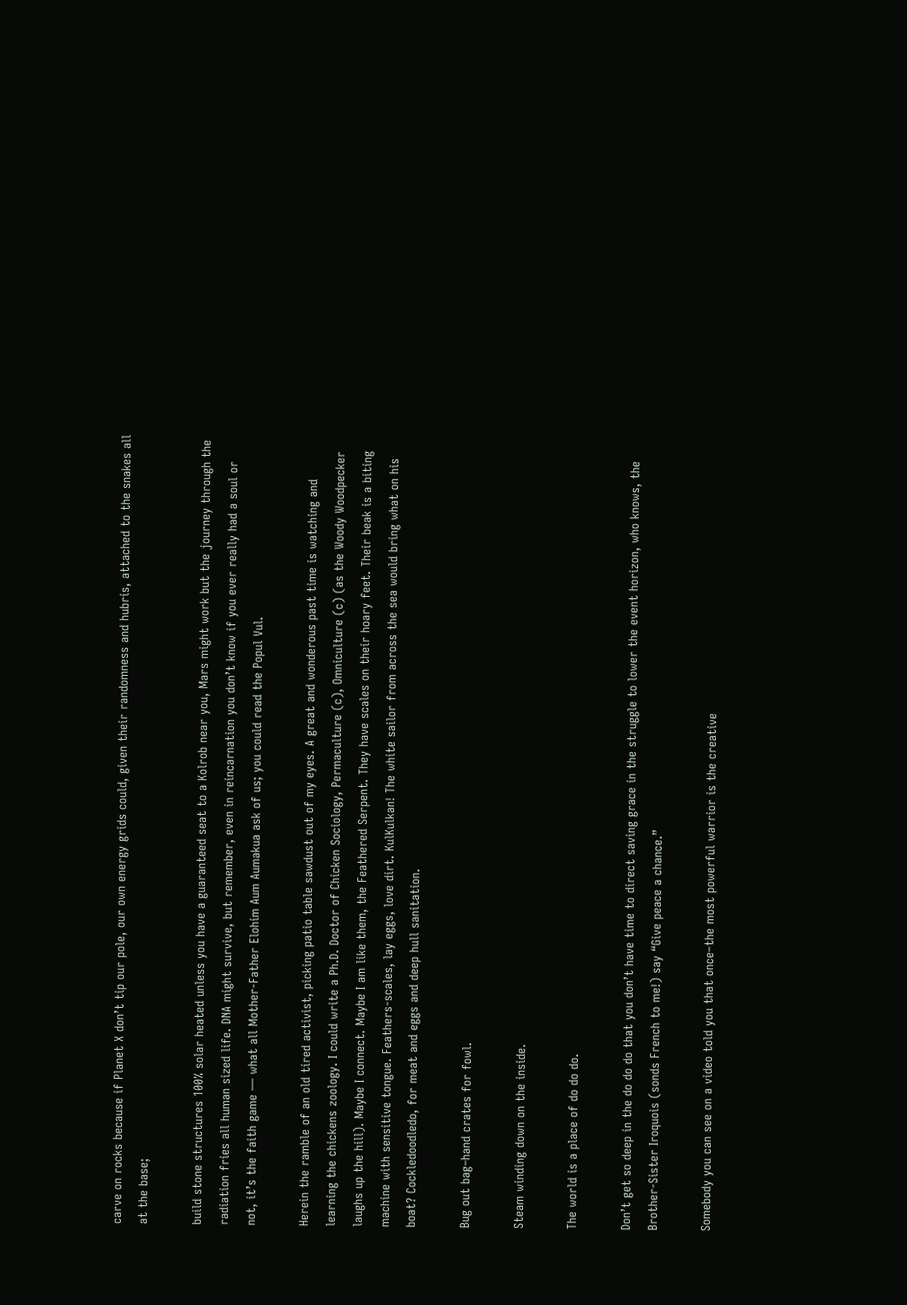carve on rocks because if Planet X don’t tip our pole, our own energy grids could, given their randomness and hubris, attached to the snakes all at the base;

build stone structures 100% solar heated unless you have a guaranteed seat to a Kolrob near you, Mars might work but the journey through the radiation fries all human sized life. DNA might survive, but remember, even in reincarnation you don’t know if you ever really had a soul or not, it’s the faith game — what all Mother-Father Elohim Aum Aumakua ask of us; you could read the Popul Vul.

Herein the ramble of an old tired activist, picking patio table sawdust out of my eyes. A great and wonderous past time is watching and learning the chickens zoology. I could write a Ph.D. Doctor of Chicken Sociology, Permaculture (c), Omniculture (c) (as the Woody Woodpecker laughs up the hill). Maybe I connect. Maybe I am like them, the Feathered Serpent. They have scales on their hoary feet. Their beak is a biting machine with sensitive tongue. Feathers-scales, lay eggs, love dirt. KulKulkan! The white sailor from across the sea would bring what on his boat? Cockledoodledo, for meat and eggs and deep hull sanitation.

Bug out bag–hand crates for fowl.

Steam winding down on the inside.

The world is a place of do do do.

Don’t get so deep in the do do do that you don’t have time to direct saving grace in the struggle to lower the event horizon, who knows, the Brother-Sister Iroquois (sonds French to me!) say “Give peace a chance.”

Somebody you can see on a video told you that once–the most powerful warrior is the creative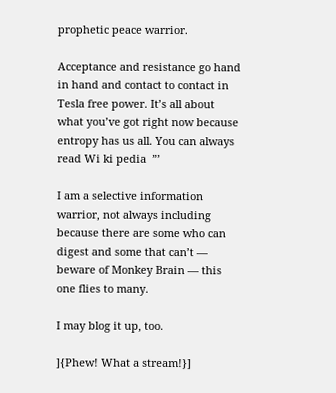prophetic peace warrior.

Acceptance and resistance go hand in hand and contact to contact in Tesla free power. It’s all about what you’ve got right now because entropy has us all. You can always read Wi ki pedia  ”’

I am a selective information warrior, not always including because there are some who can digest and some that can’t — beware of Monkey Brain — this one flies to many.

I may blog it up, too.

]{Phew! What a stream!}]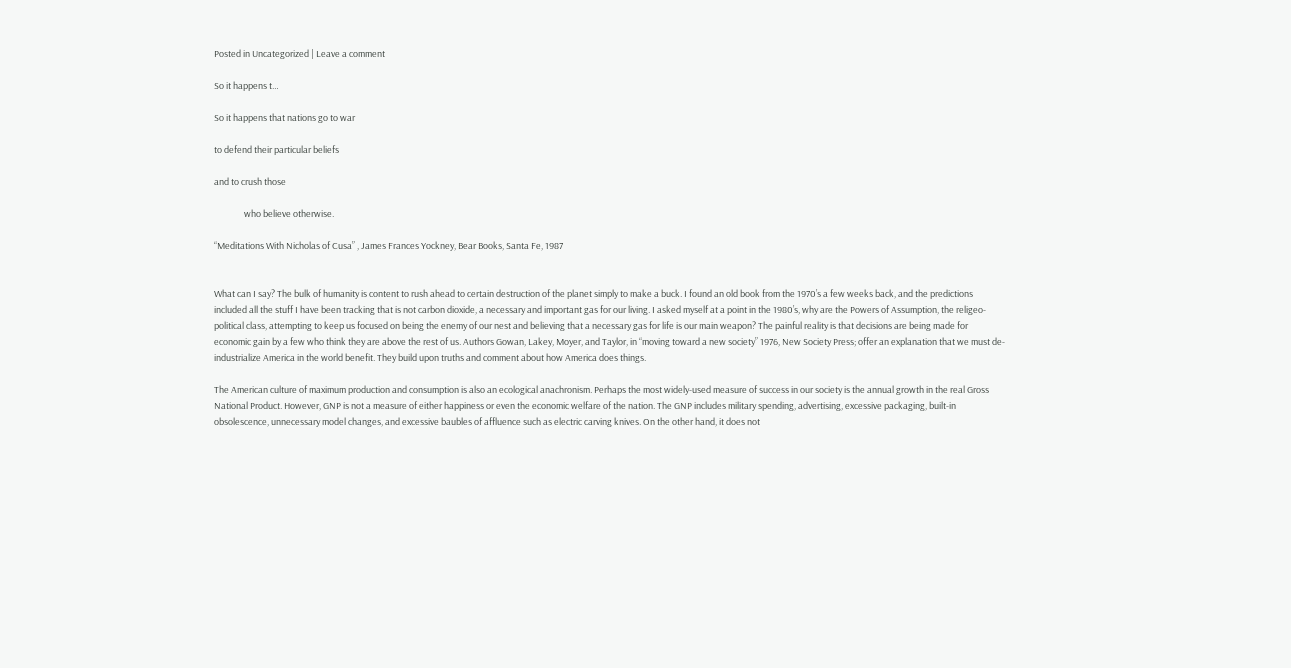Posted in Uncategorized | Leave a comment

So it happens t…

So it happens that nations go to war

to defend their particular beliefs

and to crush those

               who believe otherwise.

“Meditations With Nicholas of Cusa” , James Frances Yockney, Bear Books, Santa Fe, 1987


What can I say? The bulk of humanity is content to rush ahead to certain destruction of the planet simply to make a buck. I found an old book from the 1970’s a few weeks back, and the predictions included all the stuff I have been tracking that is not carbon dioxide, a necessary and important gas for our living. I asked myself at a point in the 1980’s, why are the Powers of Assumption, the religeo-political class, attempting to keep us focused on being the enemy of our nest and believing that a necessary gas for life is our main weapon? The painful reality is that decisions are being made for economic gain by a few who think they are above the rest of us. Authors Gowan, Lakey, Moyer, and Taylor, in “moving toward a new society” 1976, New Society Press; offer an explanation that we must de-industrialize America in the world benefit. They build upon truths and comment about how America does things.

The American culture of maximum production and consumption is also an ecological anachronism. Perhaps the most widely-used measure of success in our society is the annual growth in the real Gross National Product. However, GNP is not a measure of either happiness or even the economic welfare of the nation. The GNP includes military spending, advertising, excessive packaging, built-in obsolescence, unnecessary model changes, and excessive baubles of affluence such as electric carving knives. On the other hand, it does not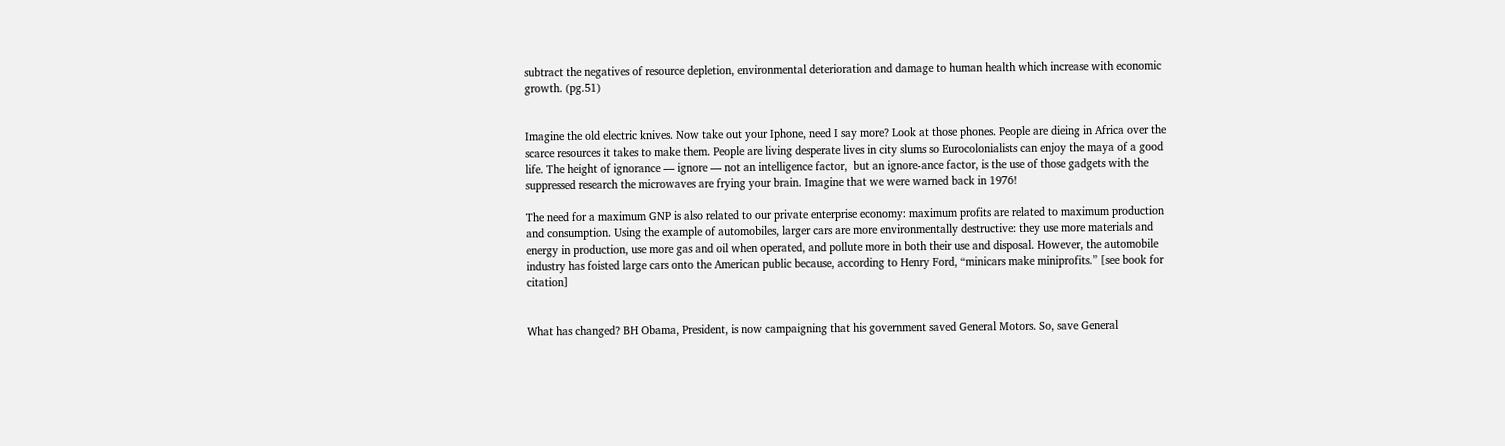subtract the negatives of resource depletion, environmental deterioration and damage to human health which increase with economic growth. (pg.51)


Imagine the old electric knives. Now take out your Iphone, need I say more? Look at those phones. People are dieing in Africa over the scarce resources it takes to make them. People are living desperate lives in city slums so Eurocolonialists can enjoy the maya of a good life. The height of ignorance — ignore — not an intelligence factor,  but an ignore-ance factor, is the use of those gadgets with the suppressed research the microwaves are frying your brain. Imagine that we were warned back in 1976!

The need for a maximum GNP is also related to our private enterprise economy: maximum profits are related to maximum production and consumption. Using the example of automobiles, larger cars are more environmentally destructive: they use more materials and energy in production, use more gas and oil when operated, and pollute more in both their use and disposal. However, the automobile industry has foisted large cars onto the American public because, according to Henry Ford, “minicars make miniprofits.” [see book for citation]


What has changed? BH Obama, President, is now campaigning that his government saved General Motors. So, save General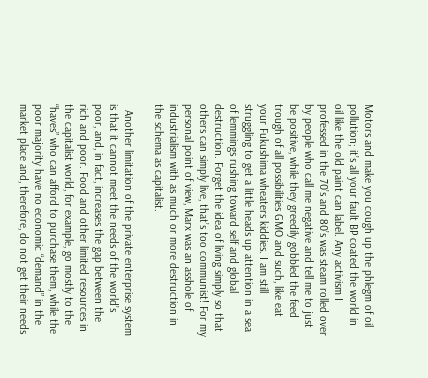Motors and make you cough up the phlegm of oil pollution; it’s all your fault BP coated the world in oil like the old paint can label. Any activism I professed in the 70’s and 80’s was steam rolled over by people who call me negative and tell me to just be positive, while they greedily gobbled the feed trough of all possibilities GMO and such, like eat your Fukushima wheaters kiddies. I am still struggling to get a little heads up attention in a sea of lemmings rushing toward self and global destruction. Forget the idea of living simply so that others can simply live, that’s too communist! For my personal point of view, Marx was an asshole of industrialism with as much or more destruction in the schema as capitalist.

  Another limitation of the private enterprise system is that it cannot meet the needs of the world’s poor, and, in fact, increases the gap between the rich and poor. Food and other limited resources in the capitalist world, for example, go mostly to the “haves” who can afford to purchase them, while the poor majority have no economic “demand” in the market place and, therefore, do not get their needs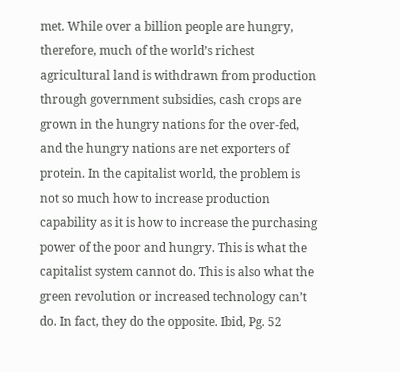met. While over a billion people are hungry, therefore, much of the world’s richest agricultural land is withdrawn from production through government subsidies, cash crops are grown in the hungry nations for the over-fed, and the hungry nations are net exporters of protein. In the capitalist world, the problem is not so much how to increase production capability as it is how to increase the purchasing power of the poor and hungry. This is what the capitalist system cannot do. This is also what the green revolution or increased technology can’t do. In fact, they do the opposite. Ibid, Pg. 52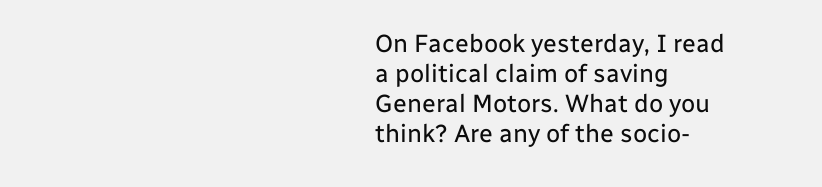On Facebook yesterday, I read a political claim of saving General Motors. What do you think? Are any of the socio-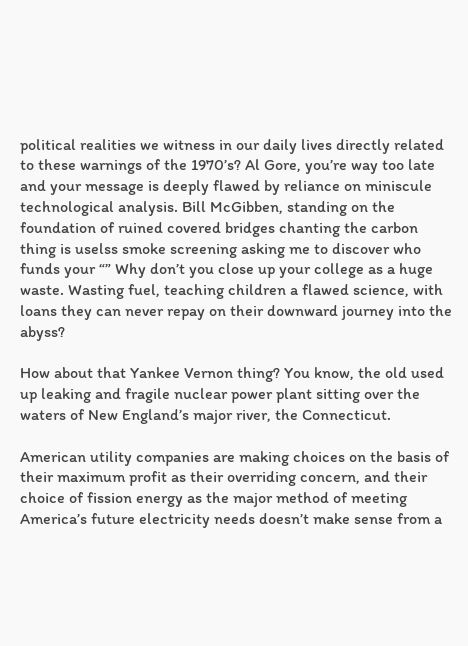political realities we witness in our daily lives directly related to these warnings of the 1970’s? Al Gore, you’re way too late and your message is deeply flawed by reliance on miniscule technological analysis. Bill McGibben, standing on the foundation of ruined covered bridges chanting the carbon thing is uselss smoke screening asking me to discover who funds your “” Why don’t you close up your college as a huge waste. Wasting fuel, teaching children a flawed science, with loans they can never repay on their downward journey into the abyss?

How about that Yankee Vernon thing? You know, the old used up leaking and fragile nuclear power plant sitting over the waters of New England’s major river, the Connecticut.

American utility companies are making choices on the basis of their maximum profit as their overriding concern, and their choice of fission energy as the major method of meeting America’s future electricity needs doesn’t make sense from a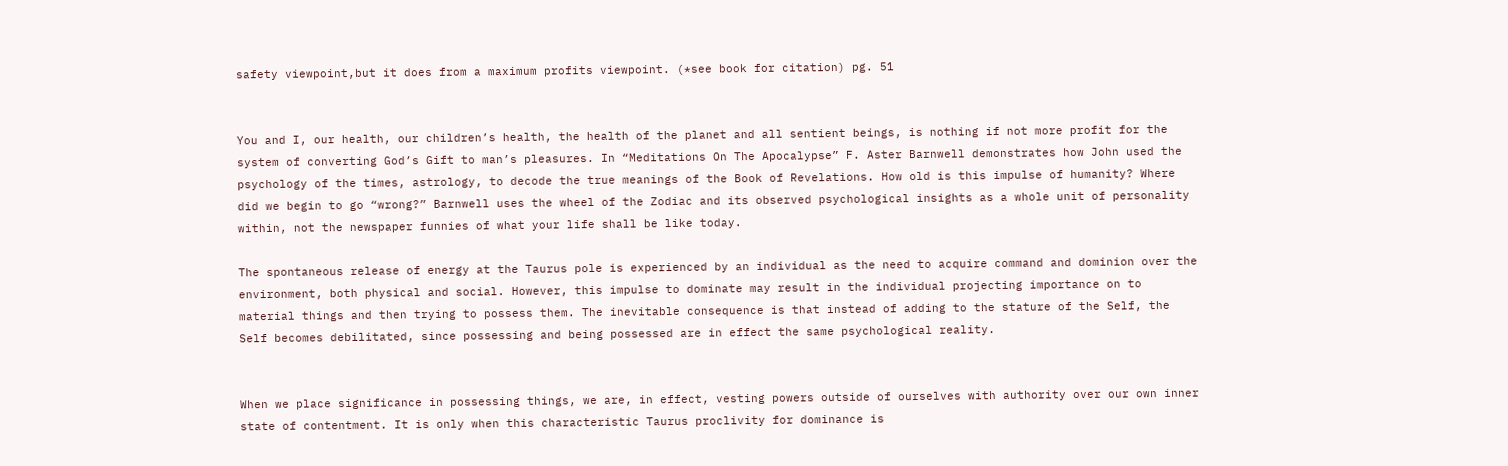safety viewpoint,but it does from a maximum profits viewpoint. (*see book for citation) pg. 51


You and I, our health, our children’s health, the health of the planet and all sentient beings, is nothing if not more profit for the system of converting God’s Gift to man’s pleasures. In “Meditations On The Apocalypse” F. Aster Barnwell demonstrates how John used the psychology of the times, astrology, to decode the true meanings of the Book of Revelations. How old is this impulse of humanity? Where did we begin to go “wrong?” Barnwell uses the wheel of the Zodiac and its observed psychological insights as a whole unit of personality within, not the newspaper funnies of what your life shall be like today.

The spontaneous release of energy at the Taurus pole is experienced by an individual as the need to acquire command and dominion over the environment, both physical and social. However, this impulse to dominate may result in the individual projecting importance on to material things and then trying to possess them. The inevitable consequence is that instead of adding to the stature of the Self, the Self becomes debilitated, since possessing and being possessed are in effect the same psychological reality.


When we place significance in possessing things, we are, in effect, vesting powers outside of ourselves with authority over our own inner state of contentment. It is only when this characteristic Taurus proclivity for dominance is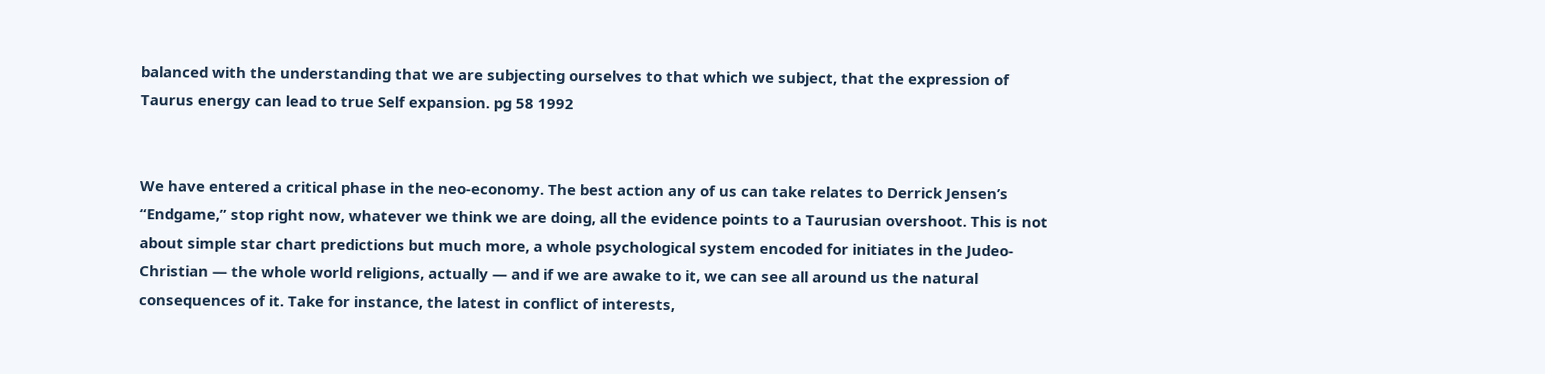balanced with the understanding that we are subjecting ourselves to that which we subject, that the expression of Taurus energy can lead to true Self expansion. pg 58 1992


We have entered a critical phase in the neo-economy. The best action any of us can take relates to Derrick Jensen’s “Endgame,” stop right now, whatever we think we are doing, all the evidence points to a Taurusian overshoot. This is not about simple star chart predictions but much more, a whole psychological system encoded for initiates in the Judeo-Christian — the whole world religions, actually — and if we are awake to it, we can see all around us the natural consequences of it. Take for instance, the latest in conflict of interests,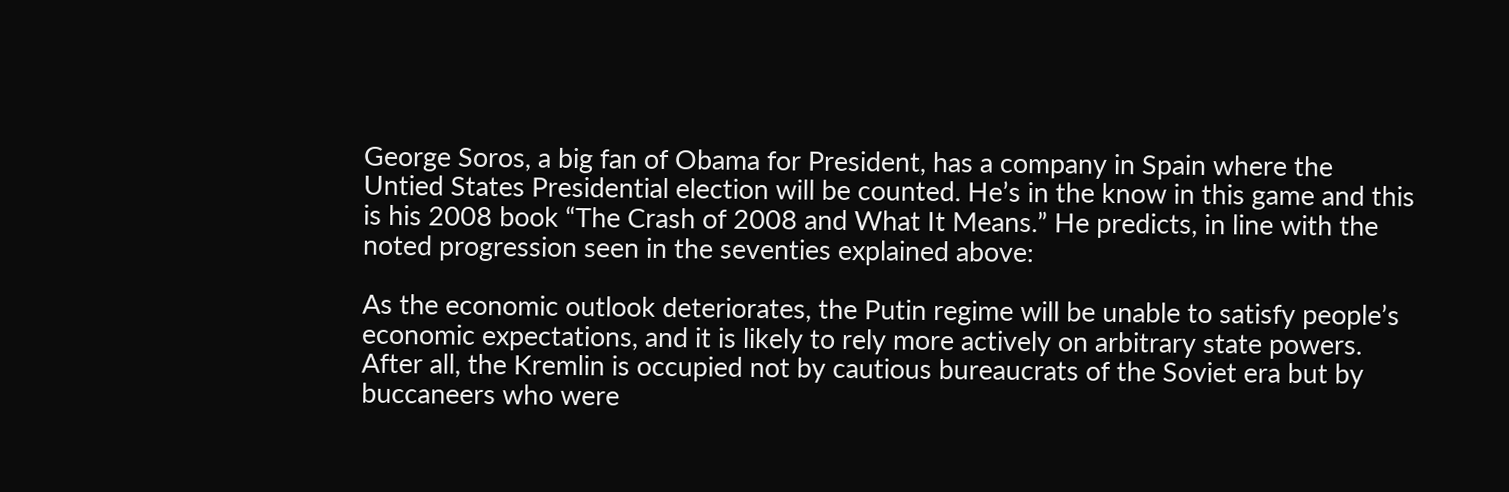George Soros, a big fan of Obama for President, has a company in Spain where the Untied States Presidential election will be counted. He’s in the know in this game and this is his 2008 book “The Crash of 2008 and What It Means.” He predicts, in line with the noted progression seen in the seventies explained above:

As the economic outlook deteriorates, the Putin regime will be unable to satisfy people’s economic expectations, and it is likely to rely more actively on arbitrary state powers. After all, the Kremlin is occupied not by cautious bureaucrats of the Soviet era but by buccaneers who were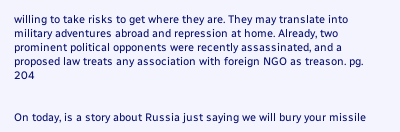willing to take risks to get where they are. They may translate into military adventures abroad and repression at home. Already, two prominent political opponents were recently assassinated, and a proposed law treats any association with foreign NGO as treason. pg. 204


On today, is a story about Russia just saying we will bury your missile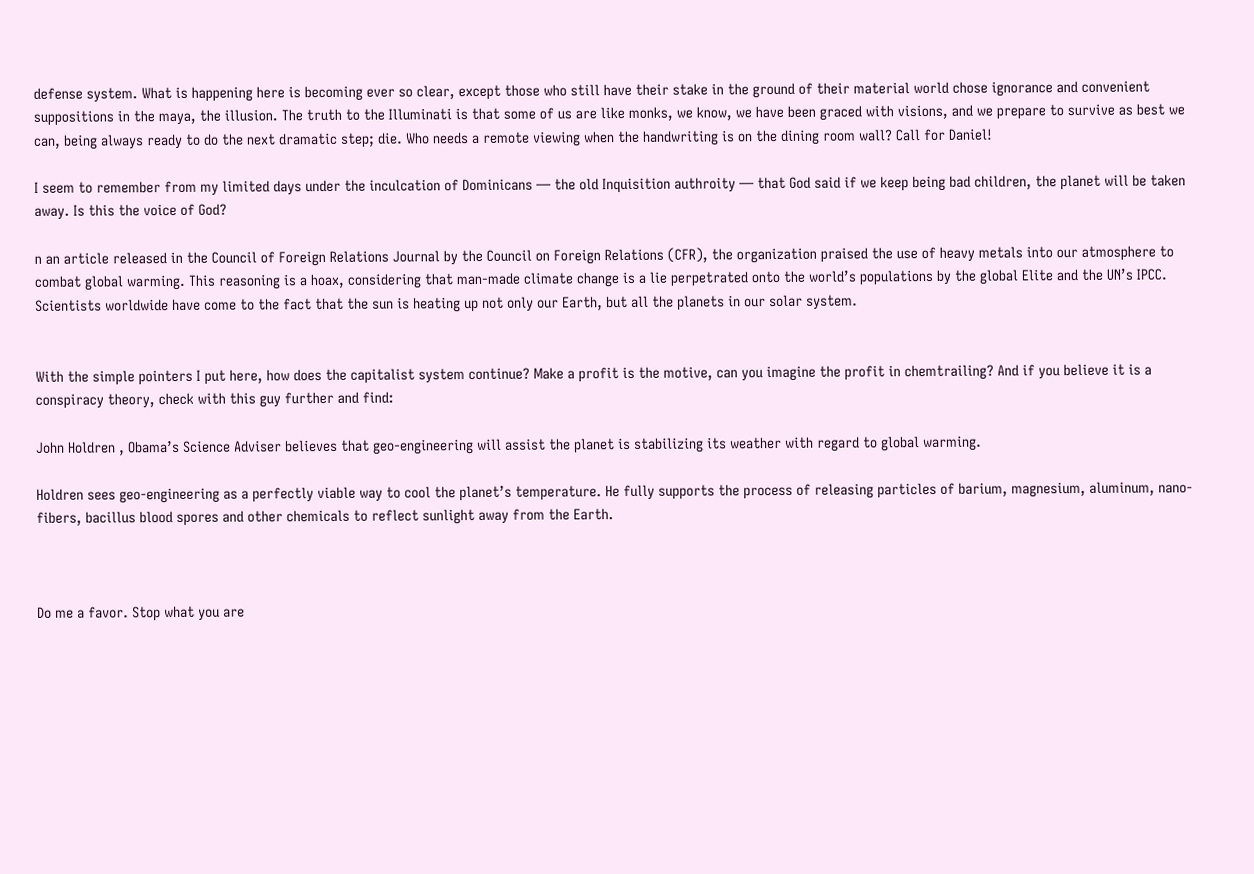defense system. What is happening here is becoming ever so clear, except those who still have their stake in the ground of their material world chose ignorance and convenient suppositions in the maya, the illusion. The truth to the Illuminati is that some of us are like monks, we know, we have been graced with visions, and we prepare to survive as best we can, being always ready to do the next dramatic step; die. Who needs a remote viewing when the handwriting is on the dining room wall? Call for Daniel!

I seem to remember from my limited days under the inculcation of Dominicans — the old Inquisition authroity — that God said if we keep being bad children, the planet will be taken away. Is this the voice of God?

n an article released in the Council of Foreign Relations Journal by the Council on Foreign Relations (CFR), the organization praised the use of heavy metals into our atmosphere to combat global warming. This reasoning is a hoax, considering that man-made climate change is a lie perpetrated onto the world’s populations by the global Elite and the UN’s IPCC. Scientists worldwide have come to the fact that the sun is heating up not only our Earth, but all the planets in our solar system.


With the simple pointers I put here, how does the capitalist system continue? Make a profit is the motive, can you imagine the profit in chemtrailing? And if you believe it is a conspiracy theory, check with this guy further and find:

John Holdren , Obama’s Science Adviser believes that geo-engineering will assist the planet is stabilizing its weather with regard to global warming.

Holdren sees geo-engineering as a perfectly viable way to cool the planet’s temperature. He fully supports the process of releasing particles of barium, magnesium, aluminum, nano-fibers, bacillus blood spores and other chemicals to reflect sunlight away from the Earth.



Do me a favor. Stop what you are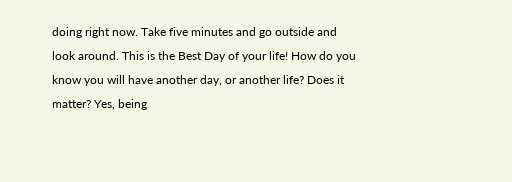doing right now. Take five minutes and go outside and look around. This is the Best Day of your life! How do you know you will have another day, or another life? Does it matter? Yes, being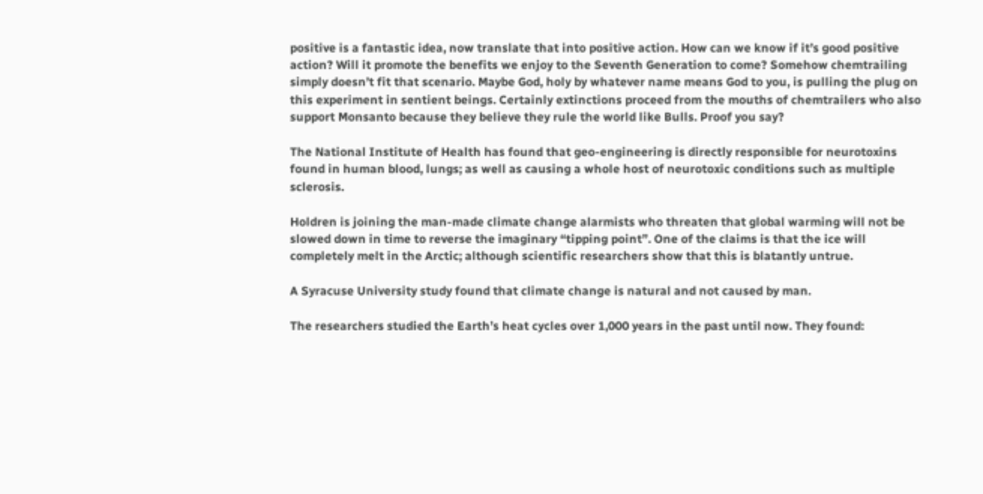positive is a fantastic idea, now translate that into positive action. How can we know if it’s good positive action? Will it promote the benefits we enjoy to the Seventh Generation to come? Somehow chemtrailing simply doesn’t fit that scenario. Maybe God, holy by whatever name means God to you, is pulling the plug on this experiment in sentient beings. Certainly extinctions proceed from the mouths of chemtrailers who also support Monsanto because they believe they rule the world like Bulls. Proof you say?

The National Institute of Health has found that geo-engineering is directly responsible for neurotoxins found in human blood, lungs; as well as causing a whole host of neurotoxic conditions such as multiple sclerosis.

Holdren is joining the man-made climate change alarmists who threaten that global warming will not be slowed down in time to reverse the imaginary “tipping point”. One of the claims is that the ice will completely melt in the Arctic; although scientific researchers show that this is blatantly untrue.

A Syracuse University study found that climate change is natural and not caused by man.

The researchers studied the Earth’s heat cycles over 1,000 years in the past until now. They found: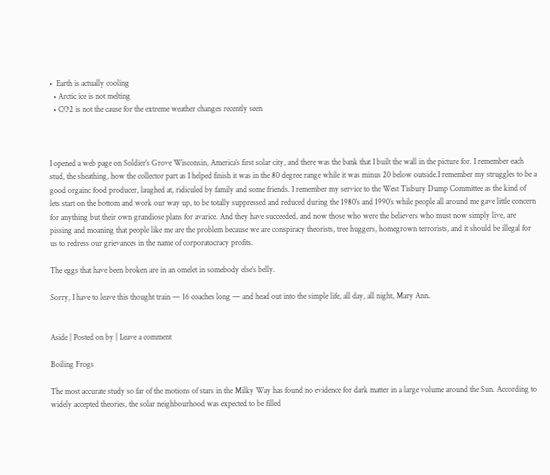•  Earth is actually cooling
  • Arctic ice is not melting
  • CO2 is not the cause for the extreme weather changes recently seen



I opened a web page on Soldier’s Grove Wisconsin, America’s first solar city, and there was the bank that I built the wall in the picture for. I remember each stud, the sheathing, how the collector part as I helped finish it was in the 80 degree range while it was minus 20 below outside.I remember my struggles to be a good orgainc food producer, laughed at, ridiculed by family and some friends. I remember my service to the West Tisbury Dump Committee as the kind of lets start on the bottom and work our way up, to be totally suppressed and reduced during the 1980’s and 1990’s while people all around me gave little concern for anything but their own grandiose plans for avarice. And they have succeeded, and now those who were the believers who must now simply live, are pissing and moaning that people like me are the problem because we are conspiracy theorists, tree huggers, homegrown terrorists, and it should be illegal for us to redress our grievances in the name of corporatocracy profits.

The eggs that have been broken are in an omelet in somebody else’s belly.

Sorry, I have to leave this thought train — 16 coaches long — and head out into the simple life, all day, all night, Mary Ann.


Aside | Posted on by | Leave a comment

Boiling Frogs

The most accurate study so far of the motions of stars in the Milky Way has found no evidence for dark matter in a large volume around the Sun. According to widely accepted theories, the solar neighbourhood was expected to be filled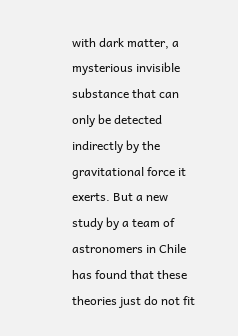with dark matter, a mysterious invisible substance that can only be detected indirectly by the gravitational force it exerts. But a new study by a team of astronomers in Chile has found that these theories just do not fit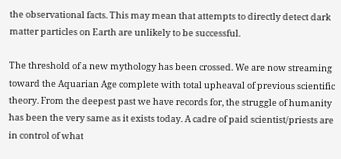the observational facts. This may mean that attempts to directly detect dark matter particles on Earth are unlikely to be successful.

The threshold of a new mythology has been crossed. We are now streaming toward the Aquarian Age complete with total upheaval of previous scientific theory. From the deepest past we have records for, the struggle of humanity has been the very same as it exists today. A cadre of paid scientist/priests are in control of what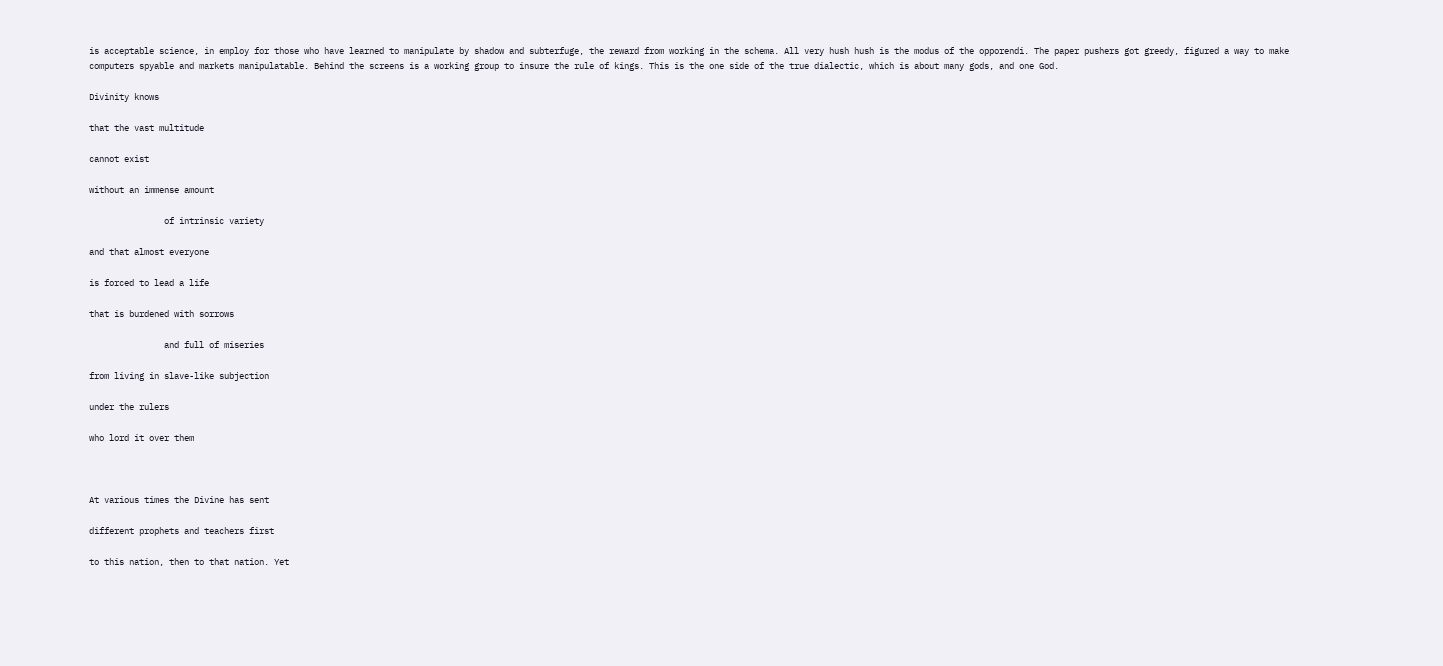is acceptable science, in employ for those who have learned to manipulate by shadow and subterfuge, the reward from working in the schema. All very hush hush is the modus of the opporendi. The paper pushers got greedy, figured a way to make computers spyable and markets manipulatable. Behind the screens is a working group to insure the rule of kings. This is the one side of the true dialectic, which is about many gods, and one God.

Divinity knows

that the vast multitude

cannot exist

without an immense amount

               of intrinsic variety

and that almost everyone

is forced to lead a life

that is burdened with sorrows

               and full of miseries

from living in slave-like subjection

under the rulers

who lord it over them



At various times the Divine has sent

different prophets and teachers first

to this nation, then to that nation. Yet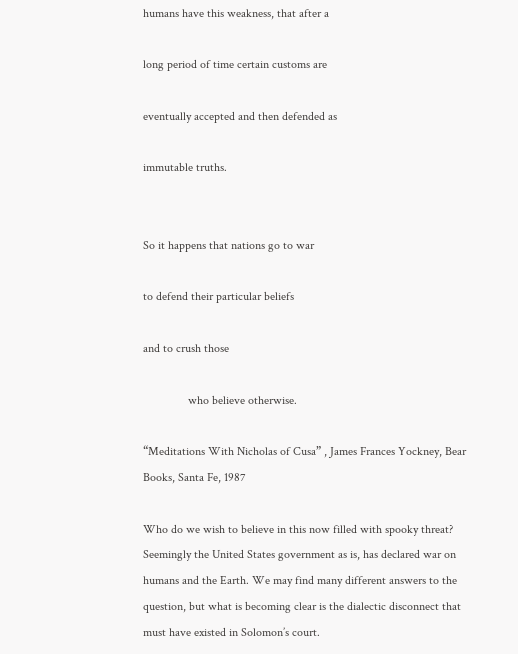humans have this weakness, that after a

long period of time certain customs are

eventually accepted and then defended as

immutable truths.


So it happens that nations go to war

to defend their particular beliefs

and to crush those

               who believe otherwise.

“Meditations With Nicholas of Cusa” , James Frances Yockney, Bear Books, Santa Fe, 1987

Who do we wish to believe in this now filled with spooky threat? Seemingly the United States government as is, has declared war on humans and the Earth. We may find many different answers to the question, but what is becoming clear is the dialectic disconnect that must have existed in Solomon’s court.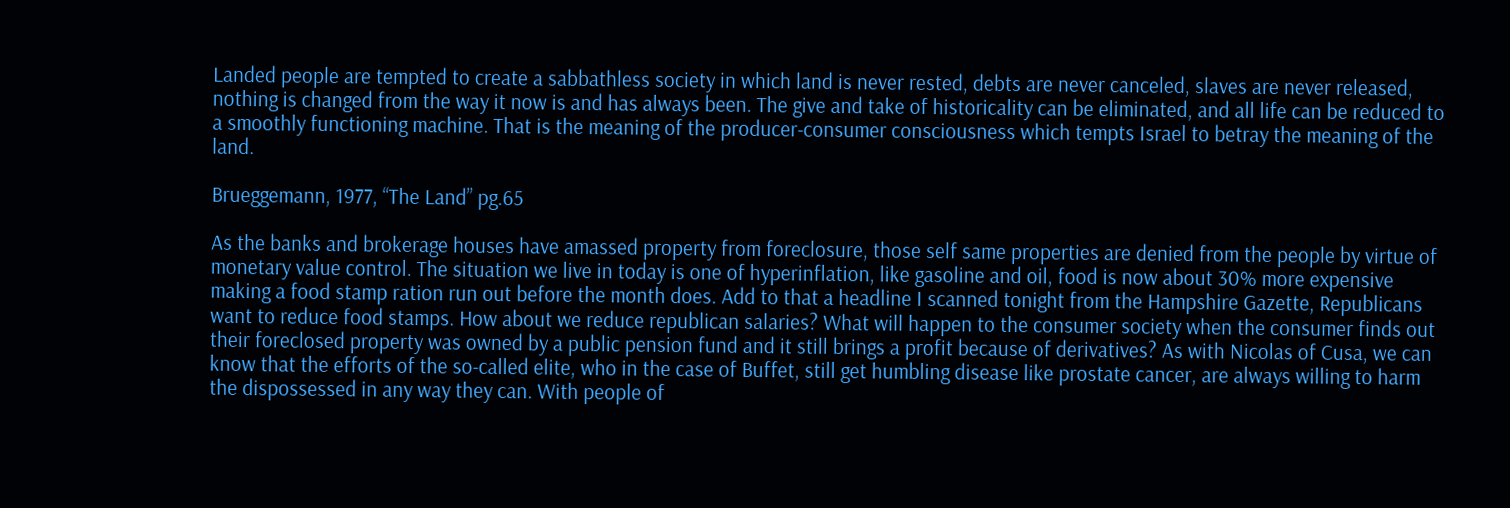Landed people are tempted to create a sabbathless society in which land is never rested, debts are never canceled, slaves are never released, nothing is changed from the way it now is and has always been. The give and take of historicality can be eliminated, and all life can be reduced to a smoothly functioning machine. That is the meaning of the producer-consumer consciousness which tempts Israel to betray the meaning of the land.

Brueggemann, 1977, “The Land” pg.65

As the banks and brokerage houses have amassed property from foreclosure, those self same properties are denied from the people by virtue of monetary value control. The situation we live in today is one of hyperinflation, like gasoline and oil, food is now about 30% more expensive making a food stamp ration run out before the month does. Add to that a headline I scanned tonight from the Hampshire Gazette, Republicans want to reduce food stamps. How about we reduce republican salaries? What will happen to the consumer society when the consumer finds out their foreclosed property was owned by a public pension fund and it still brings a profit because of derivatives? As with Nicolas of Cusa, we can know that the efforts of the so-called elite, who in the case of Buffet, still get humbling disease like prostate cancer, are always willing to harm the dispossessed in any way they can. With people of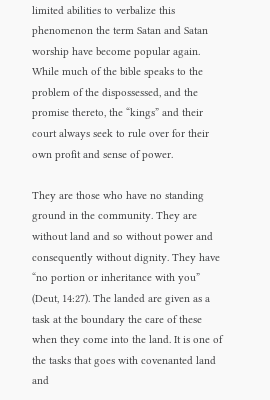limited abilities to verbalize this phenomenon the term Satan and Satan worship have become popular again. While much of the bible speaks to the problem of the dispossessed, and the promise thereto, the “kings” and their court always seek to rule over for their own profit and sense of power.

They are those who have no standing ground in the community. They are without land and so without power and consequently without dignity. They have “no portion or inheritance with you” (Deut, 14:27). The landed are given as a task at the boundary the care of these when they come into the land. It is one of the tasks that goes with covenanted land and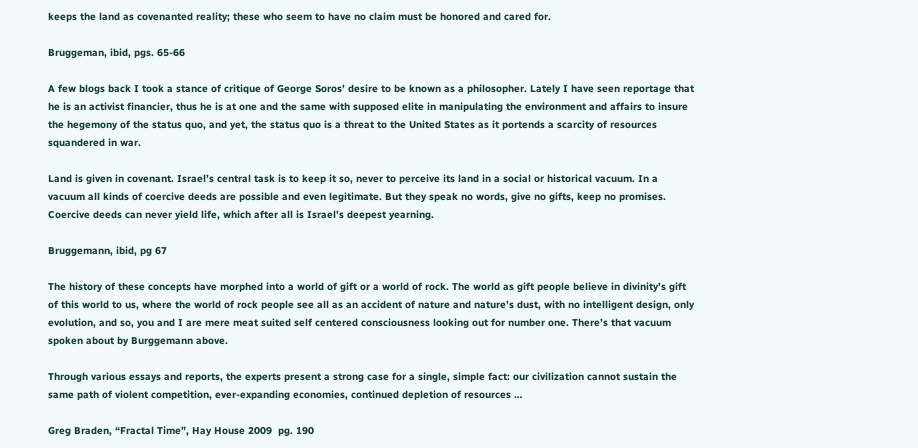keeps the land as covenanted reality; these who seem to have no claim must be honored and cared for.

Bruggeman, ibid, pgs. 65-66

A few blogs back I took a stance of critique of George Soros’ desire to be known as a philosopher. Lately I have seen reportage that he is an activist financier, thus he is at one and the same with supposed elite in manipulating the environment and affairs to insure the hegemony of the status quo, and yet, the status quo is a threat to the United States as it portends a scarcity of resources squandered in war.

Land is given in covenant. Israel’s central task is to keep it so, never to perceive its land in a social or historical vacuum. In a vacuum all kinds of coercive deeds are possible and even legitimate. But they speak no words, give no gifts, keep no promises. Coercive deeds can never yield life, which after all is Israel’s deepest yearning.

Bruggemann, ibid, pg 67

The history of these concepts have morphed into a world of gift or a world of rock. The world as gift people believe in divinity’s gift of this world to us, where the world of rock people see all as an accident of nature and nature’s dust, with no intelligent design, only evolution, and so, you and I are mere meat suited self centered consciousness looking out for number one. There’s that vacuum spoken about by Burggemann above.

Through various essays and reports, the experts present a strong case for a single, simple fact: our civilization cannot sustain the same path of violent competition, ever-expanding economies, continued depletion of resources …

Greg Braden, “Fractal Time”, Hay House 2009  pg. 190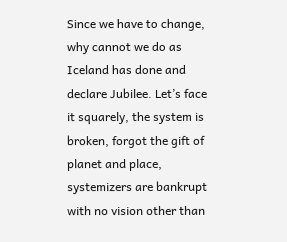Since we have to change, why cannot we do as Iceland has done and declare Jubilee. Let’s face it squarely, the system is broken, forgot the gift of planet and place, systemizers are bankrupt with no vision other than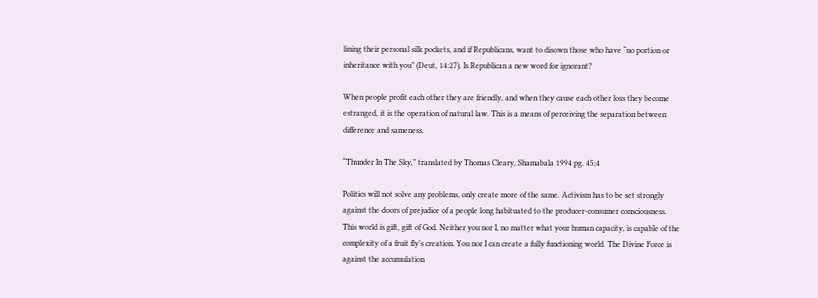lining their personal silk pockets, and if Republicans, want to disown those who have “no portion or inheritance with you” (Deut, 14:27). Is Republican a new word for ignorant?

When people profit each other they are friendly, and when they cause each other loss they become estranged, it is the operation of natural law. This is a means of perceiving the separation between difference and sameness.

“Thunder In The Sky,” translated by Thomas Cleary, Shamabala 1994 pg. 45;4

Politics will not solve any problems, only create more of the same. Activism has to be set strongly against the doors of prejudice of a people long habituated to the producer-consumer consciousness. This world is gift, gift of God. Neither you nor I, no matter what your human capacity, is capable of the complexity of a fruit fly’s creation. You nor I can create a fully functioning world. The Divine Force is against the accumulation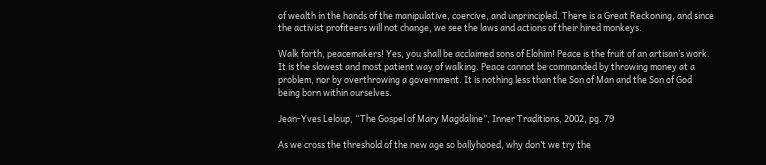of wealth in the hands of the manipulative, coercive, and unprincipled. There is a Great Reckoning, and since the activist profiteers will not change, we see the laws and actions of their hired monkeys.

Walk forth, peacemakers! Yes, you shall be acclaimed sons of Elohim! Peace is the fruit of an artisan’s work. It is the slowest and most patient way of walking. Peace cannot be commanded by throwing money at a problem, nor by overthrowing a government. It is nothing less than the Son of Man and the Son of God being born within ourselves.

Jean-Yves Leloup, “The Gospel of Mary Magdaline”, Inner Traditions, 2002, pg. 79

As we cross the threshold of the new age so ballyhooed, why don’t we try the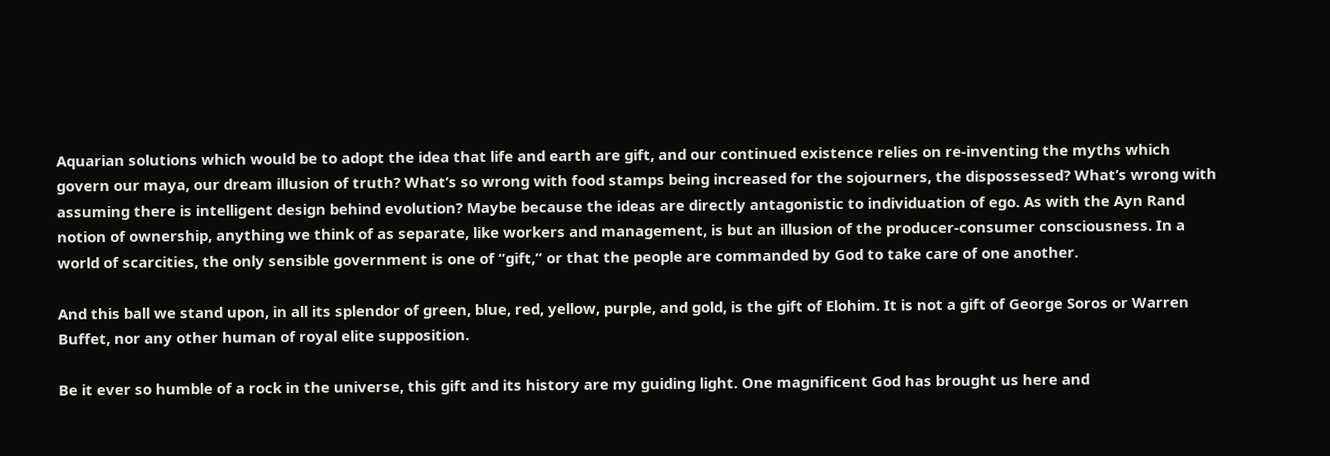Aquarian solutions which would be to adopt the idea that life and earth are gift, and our continued existence relies on re-inventing the myths which govern our maya, our dream illusion of truth? What’s so wrong with food stamps being increased for the sojourners, the dispossessed? What’s wrong with assuming there is intelligent design behind evolution? Maybe because the ideas are directly antagonistic to individuation of ego. As with the Ayn Rand notion of ownership, anything we think of as separate, like workers and management, is but an illusion of the producer-consumer consciousness. In a world of scarcities, the only sensible government is one of “gift,” or that the people are commanded by God to take care of one another.

And this ball we stand upon, in all its splendor of green, blue, red, yellow, purple, and gold, is the gift of Elohim. It is not a gift of George Soros or Warren Buffet, nor any other human of royal elite supposition.

Be it ever so humble of a rock in the universe, this gift and its history are my guiding light. One magnificent God has brought us here and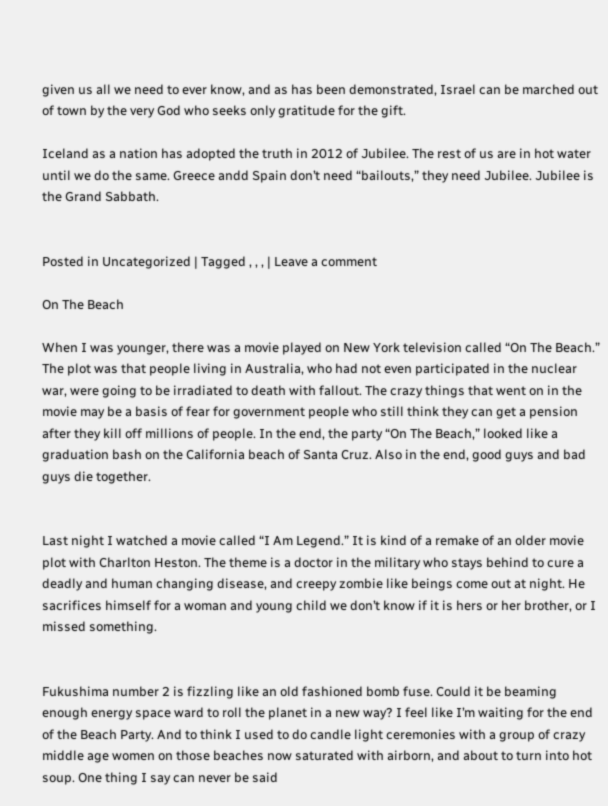given us all we need to ever know, and as has been demonstrated, Israel can be marched out of town by the very God who seeks only gratitude for the gift.

Iceland as a nation has adopted the truth in 2012 of Jubilee. The rest of us are in hot water until we do the same. Greece andd Spain don’t need “bailouts,” they need Jubilee. Jubilee is the Grand Sabbath.


Posted in Uncategorized | Tagged , , , | Leave a comment

On The Beach

When I was younger, there was a movie played on New York television called “On The Beach.” The plot was that people living in Australia, who had not even participated in the nuclear war, were going to be irradiated to death with fallout. The crazy things that went on in the movie may be a basis of fear for government people who still think they can get a pension after they kill off millions of people. In the end, the party “On The Beach,” looked like a graduation bash on the California beach of Santa Cruz. Also in the end, good guys and bad guys die together.


Last night I watched a movie called “I Am Legend.” It is kind of a remake of an older movie plot with Charlton Heston. The theme is a doctor in the military who stays behind to cure a deadly and human changing disease, and creepy zombie like beings come out at night. He sacrifices himself for a woman and young child we don’t know if it is hers or her brother, or I missed something.


Fukushima number 2 is fizzling like an old fashioned bomb fuse. Could it be beaming enough energy space ward to roll the planet in a new way? I feel like I’m waiting for the end of the Beach Party. And to think I used to do candle light ceremonies with a group of crazy middle age women on those beaches now saturated with airborn, and about to turn into hot soup. One thing I say can never be said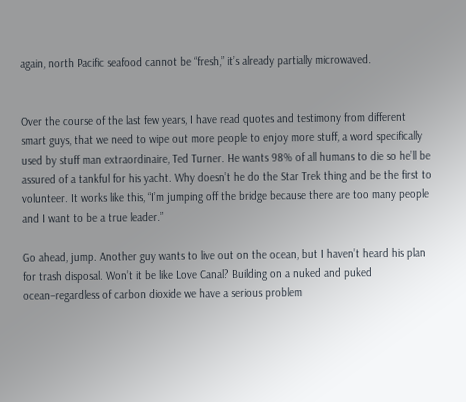again, north Pacific seafood cannot be “fresh,” it’s already partially microwaved.


Over the course of the last few years, I have read quotes and testimony from different smart guys, that we need to wipe out more people to enjoy more stuff, a word specifically used by stuff man extraordinaire, Ted Turner. He wants 98% of all humans to die so he’ll be assured of a tankful for his yacht. Why doesn’t he do the Star Trek thing and be the first to volunteer. It works like this, “I’m jumping off the bridge because there are too many people and I want to be a true leader.”

Go ahead, jump. Another guy wants to live out on the ocean, but I haven’t heard his plan for trash disposal. Won’t it be like Love Canal? Building on a nuked and puked ocean–regardless of carbon dioxide we have a serious problem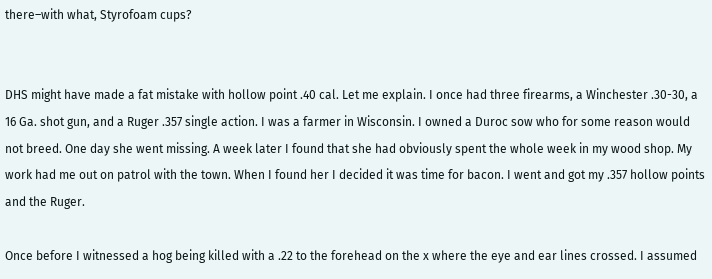there–with what, Styrofoam cups?


DHS might have made a fat mistake with hollow point .40 cal. Let me explain. I once had three firearms, a Winchester .30-30, a 16 Ga. shot gun, and a Ruger .357 single action. I was a farmer in Wisconsin. I owned a Duroc sow who for some reason would not breed. One day she went missing. A week later I found that she had obviously spent the whole week in my wood shop. My work had me out on patrol with the town. When I found her I decided it was time for bacon. I went and got my .357 hollow points and the Ruger.

Once before I witnessed a hog being killed with a .22 to the forehead on the x where the eye and ear lines crossed. I assumed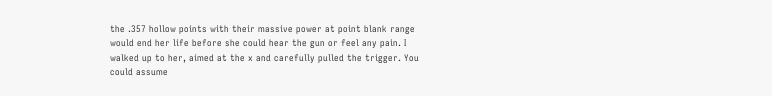the .357 hollow points with their massive power at point blank range would end her life before she could hear the gun or feel any pain. I walked up to her, aimed at the x and carefully pulled the trigger. You could assume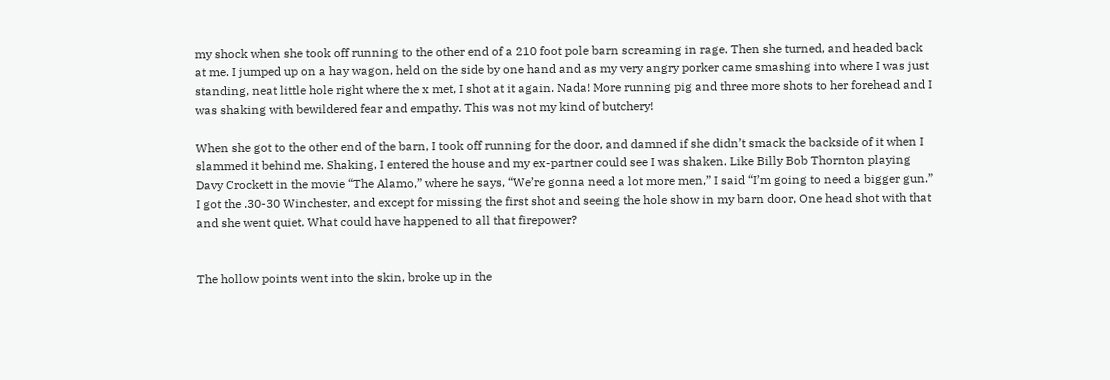my shock when she took off running to the other end of a 210 foot pole barn screaming in rage. Then she turned, and headed back at me. I jumped up on a hay wagon, held on the side by one hand and as my very angry porker came smashing into where I was just standing, neat little hole right where the x met, I shot at it again. Nada! More running pig and three more shots to her forehead and I was shaking with bewildered fear and empathy. This was not my kind of butchery!

When she got to the other end of the barn, I took off running for the door, and damned if she didn’t smack the backside of it when I slammed it behind me. Shaking, I entered the house and my ex-partner could see I was shaken. Like Billy Bob Thornton playing Davy Crockett in the movie “The Alamo,” where he says, “We’re gonna need a lot more men,” I said “I’m going to need a bigger gun.” I got the .30-30 Winchester, and except for missing the first shot and seeing the hole show in my barn door, One head shot with that and she went quiet. What could have happened to all that firepower?


The hollow points went into the skin, broke up in the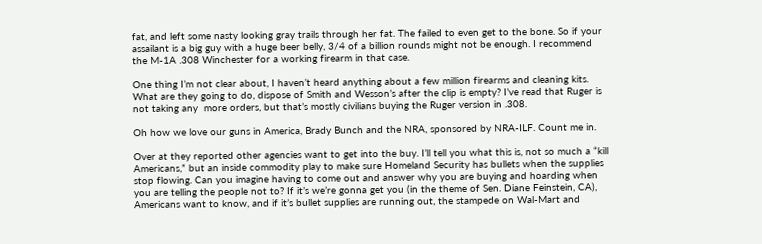fat, and left some nasty looking gray trails through her fat. The failed to even get to the bone. So if your assailant is a big guy with a huge beer belly, 3/4 of a billion rounds might not be enough. I recommend the M-1A .308 Winchester for a working firearm in that case.

One thing I’m not clear about, I haven’t heard anything about a few million firearms and cleaning kits. What are they going to do, dispose of Smith and Wesson’s after the clip is empty? I’ve read that Ruger is not taking any  more orders, but that’s mostly civilians buying the Ruger version in .308.

Oh how we love our guns in America, Brady Bunch and the NRA, sponsored by NRA-ILF. Count me in.

Over at they reported other agencies want to get into the buy. I’ll tell you what this is, not so much a “kill Americans,” but an inside commodity play to make sure Homeland Security has bullets when the supplies stop flowing. Can you imagine having to come out and answer why you are buying and hoarding when you are telling the people not to? If it’s we’re gonna get you (in the theme of Sen. Diane Feinstein, CA), Americans want to know, and if it’s bullet supplies are running out, the stampede on Wal-Mart and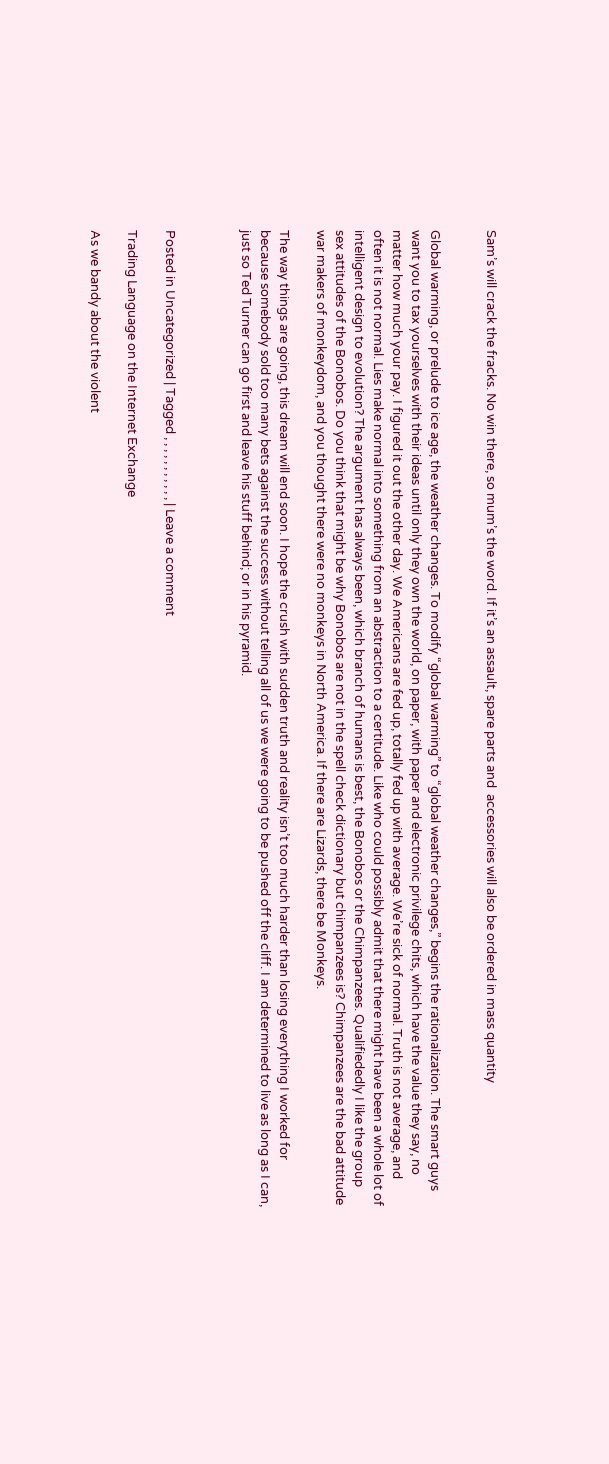Sam’s will crack the fracks. No win there, so mum’s the word. If it’s an assault, spare parts and  accessories will also be ordered in mass quantity


Global warming, or prelude to ice age, the weather changes. To modify “global warming” to “global weather changes,” begins the rationalization. The smart guys want you to tax yourselves with their ideas until only they own the world, on paper, with paper and electronic privilege chits, which have the value they say, no matter how much your pay. I figured it out the other day. We Americans are fed up, totally fed up with average. We’re sick of normal. Truth is not average, and often it is not normal. Lies make normal into something from an abstraction to a certitude. Like who could possibly admit that there might have been a whole lot of intelligent design to evolution? The argument has always been, which branch of humans is best, the Bonobos or the Chimpanzees. Qualifiededly I like the group sex attitudes of the Bonobos. Do you think that might be why Bonobos are not in the spell check dictionary but chimpanzees is? Chimpanzees are the bad attitude war makers of monkeydom, and you thought there were no monkeys in North America. If there are Lizards, there be Monkeys.

The way things are going, this dream will end soon. I hope the crush with sudden truth and reality isn’t too much harder than losing everything I worked for because somebody sold too many bets against the success without telling all of us we were going to be pushed off the cliff. I am determined to live as long as I can, just so Ted Turner can go first and leave his stuff behind; or in his pyramid.



Posted in Uncategorized | Tagged , , , , , , , , , , , | Leave a comment

Trading Language on the Internet Exchange

As we bandy about the violent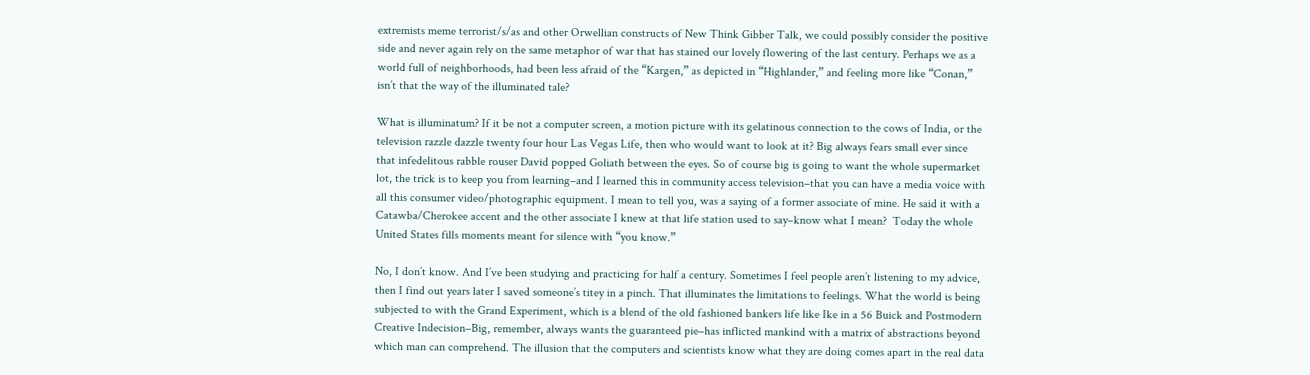extremists meme terrorist/s/as and other Orwellian constructs of New Think Gibber Talk, we could possibly consider the positive side and never again rely on the same metaphor of war that has stained our lovely flowering of the last century. Perhaps we as a world full of neighborhoods, had been less afraid of the “Kargen,” as depicted in “Highlander,” and feeling more like “Conan,” isn’t that the way of the illuminated tale?

What is illuminatum? If it be not a computer screen, a motion picture with its gelatinous connection to the cows of India, or the television razzle dazzle twenty four hour Las Vegas Life, then who would want to look at it? Big always fears small ever since that infedelitous rabble rouser David popped Goliath between the eyes. So of course big is going to want the whole supermarket lot, the trick is to keep you from learning–and I learned this in community access television–that you can have a media voice with all this consumer video/photographic equipment. I mean to tell you, was a saying of a former associate of mine. He said it with a Catawba/Cherokee accent and the other associate I knew at that life station used to say–know what I mean?  Today the whole United States fills moments meant for silence with “you know.”

No, I don’t know. And I’ve been studying and practicing for half a century. Sometimes I feel people aren’t listening to my advice, then I find out years later I saved someone’s titey in a pinch. That illuminates the limitations to feelings. What the world is being subjected to with the Grand Experiment, which is a blend of the old fashioned bankers life like Ike in a 56 Buick and Postmodern Creative Indecision–Big, remember, always wants the guaranteed pie–has inflicted mankind with a matrix of abstractions beyond which man can comprehend. The illusion that the computers and scientists know what they are doing comes apart in the real data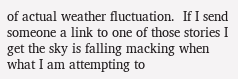of actual weather fluctuation.  If I send someone a link to one of those stories I get the sky is falling macking when what I am attempting to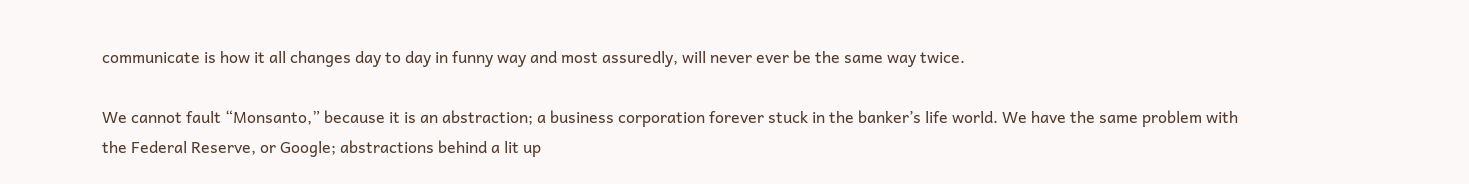communicate is how it all changes day to day in funny way and most assuredly, will never ever be the same way twice.

We cannot fault “Monsanto,” because it is an abstraction; a business corporation forever stuck in the banker’s life world. We have the same problem with the Federal Reserve, or Google; abstractions behind a lit up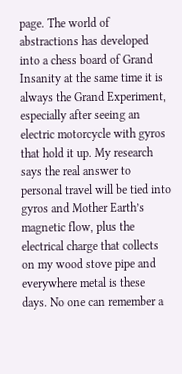page. The world of abstractions has developed into a chess board of Grand Insanity at the same time it is always the Grand Experiment, especially after seeing an electric motorcycle with gyros that hold it up. My research says the real answer to personal travel will be tied into gyros and Mother Earth’s magnetic flow, plus the electrical charge that collects on my wood stove pipe and everywhere metal is these days. No one can remember a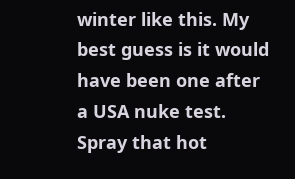winter like this. My best guess is it would have been one after a USA nuke test. Spray that hot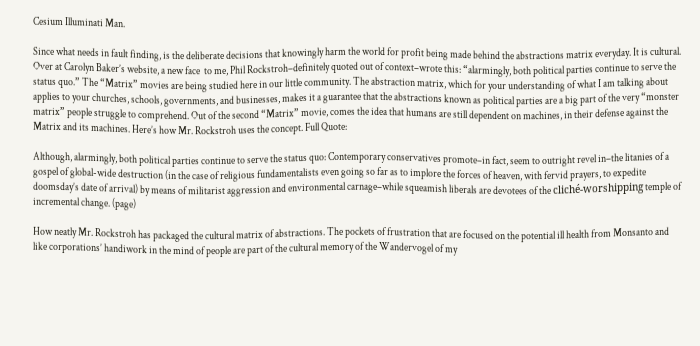Cesium Illuminati Man.

Since what needs in fault finding, is the deliberate decisions that knowingly harm the world for profit being made behind the abstractions matrix everyday. It is cultural. Over at Carolyn Baker’s website, a new face  to me, Phil Rockstroh–definitely quoted out of context–wrote this: “alarmingly, both political parties continue to serve the status quo.” The “Matrix” movies are being studied here in our little community. The abstraction matrix, which for your understanding of what I am talking about applies to your churches, schools, governments, and businesses, makes it a guarantee that the abstractions known as political parties are a big part of the very “monster matrix” people struggle to comprehend. Out of the second “Matrix” movie, comes the idea that humans are still dependent on machines, in their defense against the Matrix and its machines. Here’s how Mr. Rockstroh uses the concept. Full Quote:

Although, alarmingly, both political parties continue to serve the status quo: Contemporary conservatives promote–in fact, seem to outright revel in–the litanies of a gospel of global-wide destruction (in the case of religious fundamentalists even going so far as to implore the forces of heaven, with fervid prayers, to expedite doomsday’s date of arrival) by means of militarist aggression and environmental carnage–while squeamish liberals are devotees of the cliché-worshipping temple of incremental change. (page)

How neatly Mr. Rockstroh has packaged the cultural matrix of abstractions. The pockets of frustration that are focused on the potential ill health from Monsanto and like corporations’ handiwork in the mind of people are part of the cultural memory of the Wandervogel of my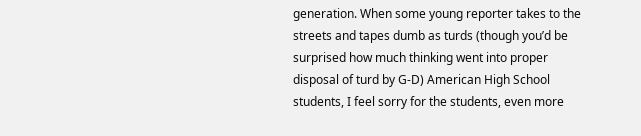generation. When some young reporter takes to the streets and tapes dumb as turds (though you’d be surprised how much thinking went into proper disposal of turd by G-D) American High School students, I feel sorry for the students, even more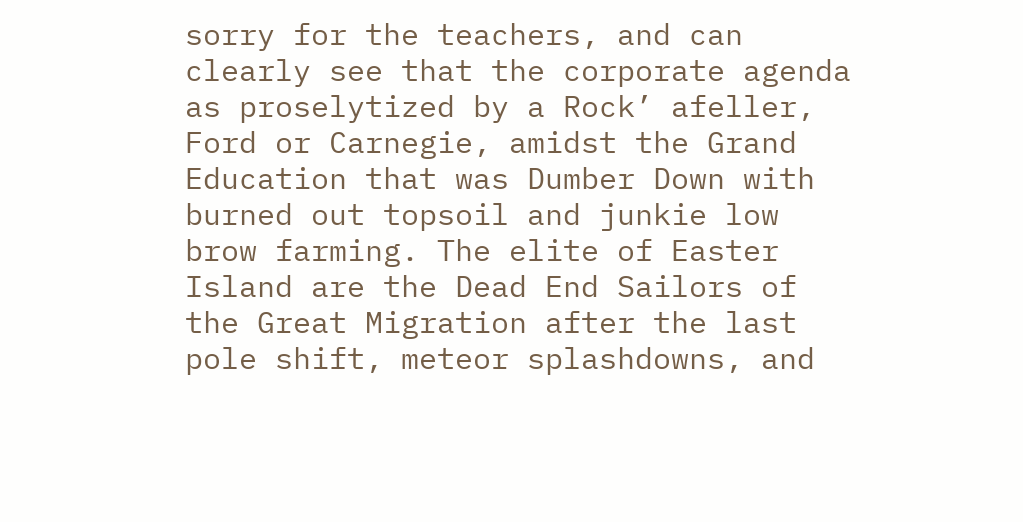sorry for the teachers, and can clearly see that the corporate agenda as proselytized by a Rock’ afeller, Ford or Carnegie, amidst the Grand Education that was Dumber Down with burned out topsoil and junkie low brow farming. The elite of Easter Island are the Dead End Sailors of the Great Migration after the last pole shift, meteor splashdowns, and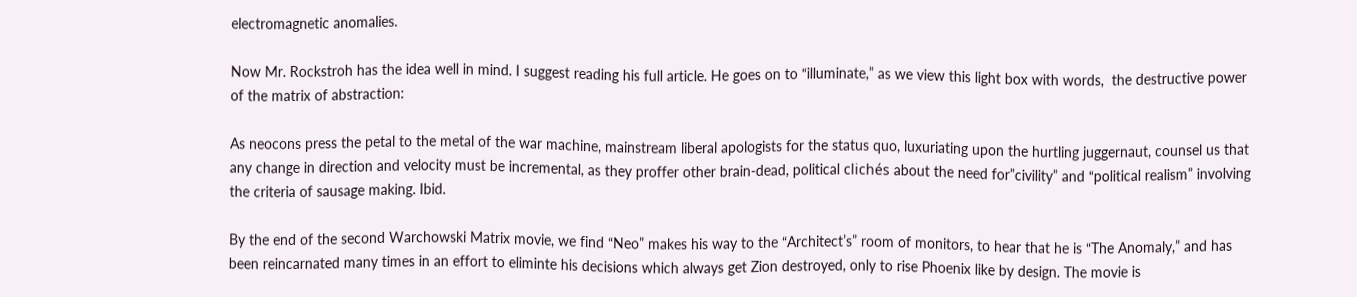electromagnetic anomalies.

Now Mr. Rockstroh has the idea well in mind. I suggest reading his full article. He goes on to “illuminate,” as we view this light box with words,  the destructive power of the matrix of abstraction:

As neocons press the petal to the metal of the war machine, mainstream liberal apologists for the status quo, luxuriating upon the hurtling juggernaut, counsel us that any change in direction and velocity must be incremental, as they proffer other brain-dead, political clichés about the need for”civility” and “political realism” involving the criteria of sausage making. Ibid.

By the end of the second Warchowski Matrix movie, we find “Neo” makes his way to the “Architect’s” room of monitors, to hear that he is “The Anomaly,” and has been reincarnated many times in an effort to eliminte his decisions which always get Zion destroyed, only to rise Phoenix like by design. The movie is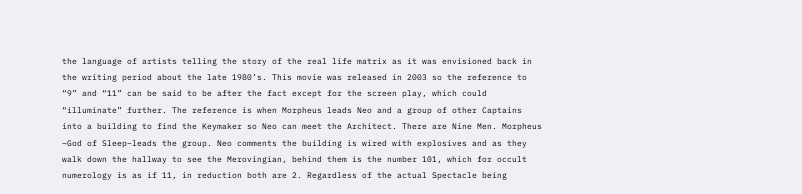the language of artists telling the story of the real life matrix as it was envisioned back in the writing period about the late 1980’s. This movie was released in 2003 so the reference to “9” and “11” can be said to be after the fact except for the screen play, which could “illuminate” further. The reference is when Morpheus leads Neo and a group of other Captains into a building to find the Keymaker so Neo can meet the Architect. There are Nine Men. Morpheus –God of Sleep–leads the group. Neo comments the building is wired with explosives and as they walk down the hallway to see the Merovingian, behind them is the number 101, which for occult numerology is as if 11, in reduction both are 2. Regardless of the actual Spectacle being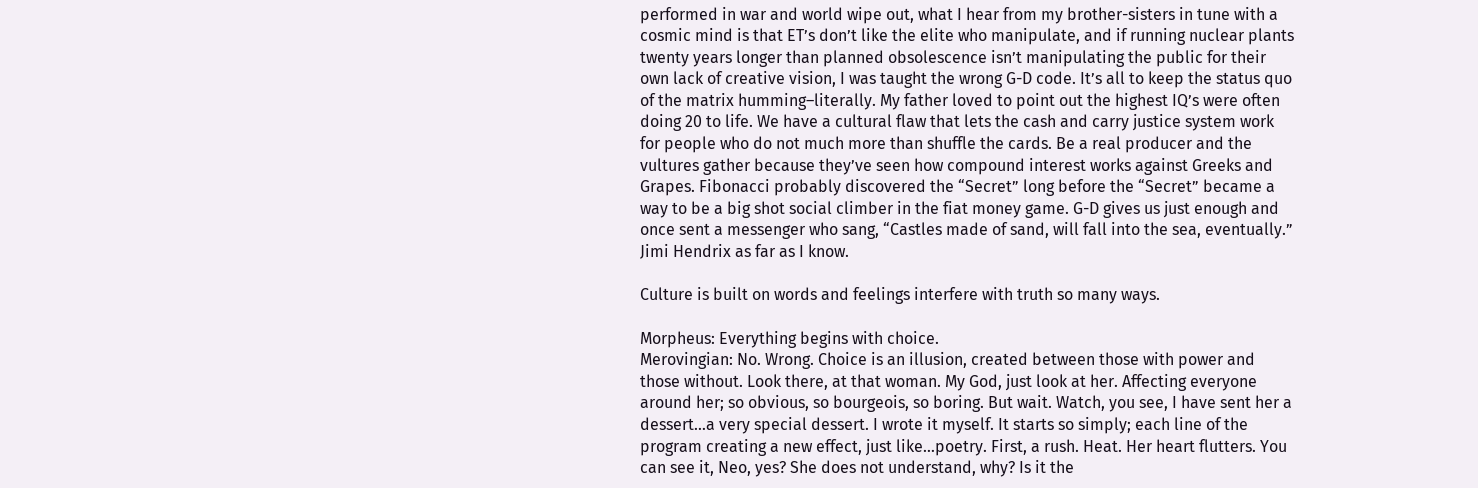performed in war and world wipe out, what I hear from my brother-sisters in tune with a cosmic mind is that ET’s don’t like the elite who manipulate, and if running nuclear plants twenty years longer than planned obsolescence isn’t manipulating the public for their own lack of creative vision, I was taught the wrong G-D code. It’s all to keep the status quo of the matrix humming–literally. My father loved to point out the highest IQ’s were often doing 20 to life. We have a cultural flaw that lets the cash and carry justice system work for people who do not much more than shuffle the cards. Be a real producer and the vultures gather because they’ve seen how compound interest works against Greeks and Grapes. Fibonacci probably discovered the “Secret” long before the “Secret” became a way to be a big shot social climber in the fiat money game. G-D gives us just enough and once sent a messenger who sang, “Castles made of sand, will fall into the sea, eventually.” Jimi Hendrix as far as I know.

Culture is built on words and feelings interfere with truth so many ways.

Morpheus: Everything begins with choice.
Merovingian: No. Wrong. Choice is an illusion, created between those with power and those without. Look there, at that woman. My God, just look at her. Affecting everyone around her; so obvious, so bourgeois, so boring. But wait. Watch, you see, I have sent her a dessert…a very special dessert. I wrote it myself. It starts so simply; each line of the program creating a new effect, just like…poetry. First, a rush. Heat. Her heart flutters. You can see it, Neo, yes? She does not understand, why? Is it the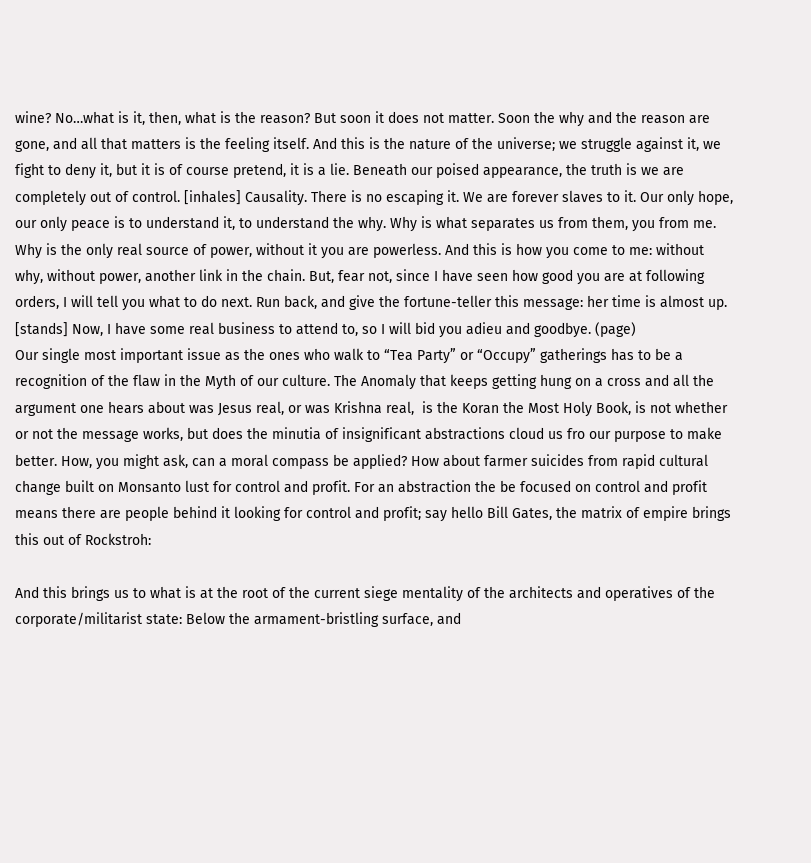wine? No…what is it, then, what is the reason? But soon it does not matter. Soon the why and the reason are gone, and all that matters is the feeling itself. And this is the nature of the universe; we struggle against it, we fight to deny it, but it is of course pretend, it is a lie. Beneath our poised appearance, the truth is we are completely out of control. [inhales] Causality. There is no escaping it. We are forever slaves to it. Our only hope, our only peace is to understand it, to understand the why. Why is what separates us from them, you from me. Why is the only real source of power, without it you are powerless. And this is how you come to me: without why, without power, another link in the chain. But, fear not, since I have seen how good you are at following orders, I will tell you what to do next. Run back, and give the fortune-teller this message: her time is almost up. [stands] Now, I have some real business to attend to, so I will bid you adieu and goodbye. (page)
Our single most important issue as the ones who walk to “Tea Party” or “Occupy” gatherings has to be a recognition of the flaw in the Myth of our culture. The Anomaly that keeps getting hung on a cross and all the argument one hears about was Jesus real, or was Krishna real,  is the Koran the Most Holy Book, is not whether or not the message works, but does the minutia of insignificant abstractions cloud us fro our purpose to make better. How, you might ask, can a moral compass be applied? How about farmer suicides from rapid cultural change built on Monsanto lust for control and profit. For an abstraction the be focused on control and profit means there are people behind it looking for control and profit; say hello Bill Gates, the matrix of empire brings this out of Rockstroh:

And this brings us to what is at the root of the current siege mentality of the architects and operatives of the corporate/militarist state: Below the armament-bristling surface, and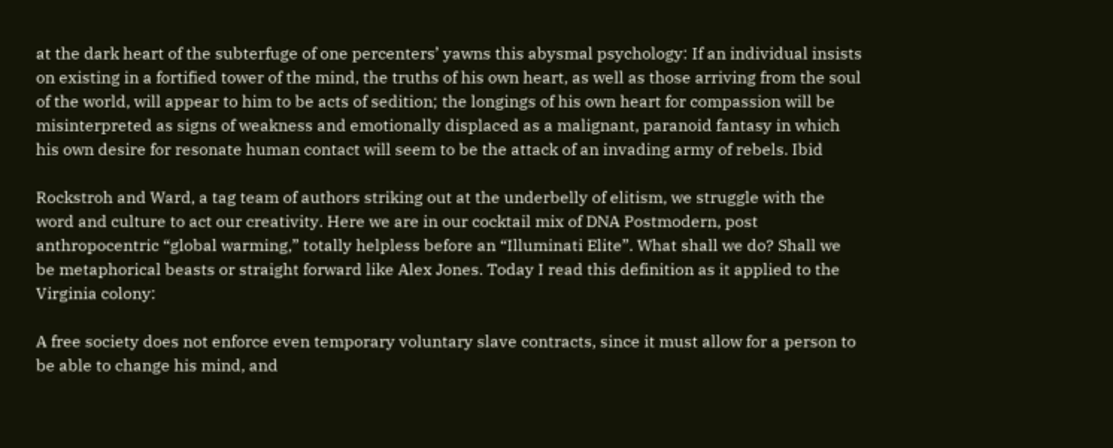at the dark heart of the subterfuge of one percenters’ yawns this abysmal psychology: If an individual insists on existing in a fortified tower of the mind, the truths of his own heart, as well as those arriving from the soul of the world, will appear to him to be acts of sedition; the longings of his own heart for compassion will be misinterpreted as signs of weakness and emotionally displaced as a malignant, paranoid fantasy in which his own desire for resonate human contact will seem to be the attack of an invading army of rebels. Ibid

Rockstroh and Ward, a tag team of authors striking out at the underbelly of elitism, we struggle with the word and culture to act our creativity. Here we are in our cocktail mix of DNA Postmodern, post anthropocentric “global warming,” totally helpless before an “Illuminati Elite”. What shall we do? Shall we be metaphorical beasts or straight forward like Alex Jones. Today I read this definition as it applied to the Virginia colony:

A free society does not enforce even temporary voluntary slave contracts, since it must allow for a person to be able to change his mind, and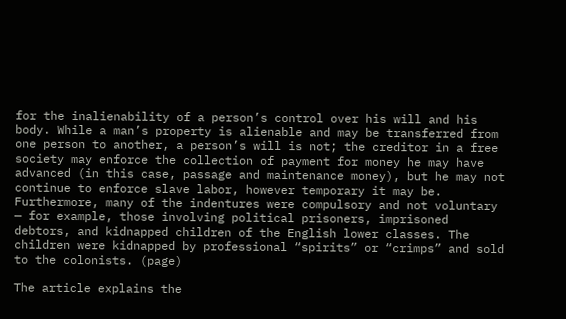for the inalienability of a person’s control over his will and his body. While a man’s property is alienable and may be transferred from one person to another, a person’s will is not; the creditor in a free society may enforce the collection of payment for money he may have advanced (in this case, passage and maintenance money), but he may not continue to enforce slave labor, however temporary it may be. Furthermore, many of the indentures were compulsory and not voluntary — for example, those involving political prisoners, imprisoned debtors, and kidnapped children of the English lower classes. The children were kidnapped by professional “spirits” or “crimps” and sold to the colonists. (page)

The article explains the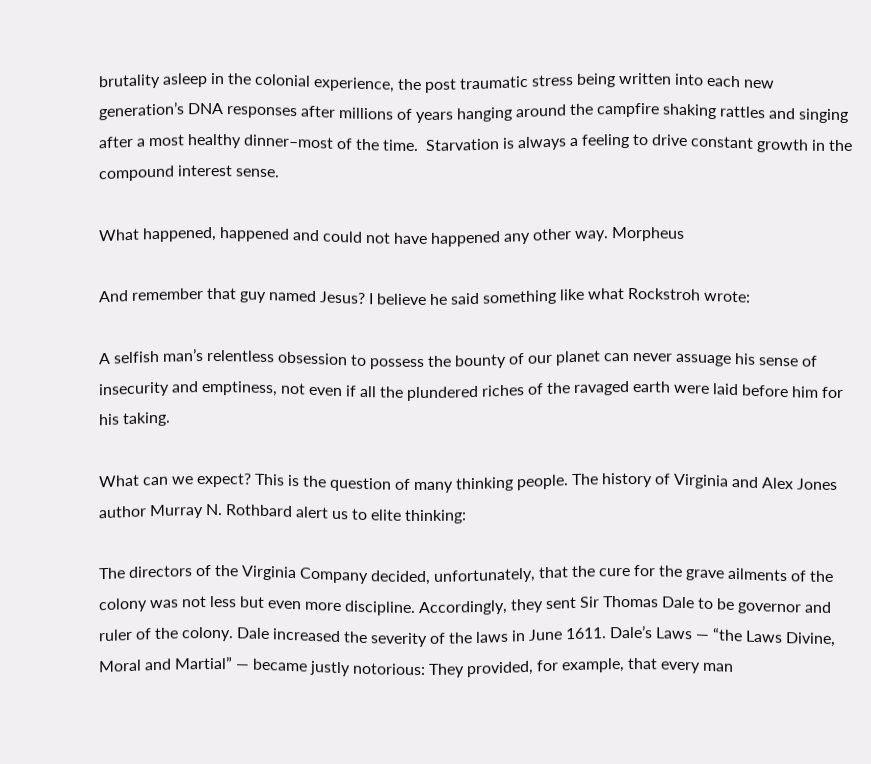brutality asleep in the colonial experience, the post traumatic stress being written into each new generation’s DNA responses after millions of years hanging around the campfire shaking rattles and singing after a most healthy dinner–most of the time.  Starvation is always a feeling to drive constant growth in the compound interest sense.

What happened, happened and could not have happened any other way. Morpheus

And remember that guy named Jesus? I believe he said something like what Rockstroh wrote:

A selfish man’s relentless obsession to possess the bounty of our planet can never assuage his sense of insecurity and emptiness, not even if all the plundered riches of the ravaged earth were laid before him for his taking.

What can we expect? This is the question of many thinking people. The history of Virginia and Alex Jones author Murray N. Rothbard alert us to elite thinking:

The directors of the Virginia Company decided, unfortunately, that the cure for the grave ailments of the colony was not less but even more discipline. Accordingly, they sent Sir Thomas Dale to be governor and ruler of the colony. Dale increased the severity of the laws in June 1611. Dale’s Laws — “the Laws Divine, Moral and Martial” — became justly notorious: They provided, for example, that every man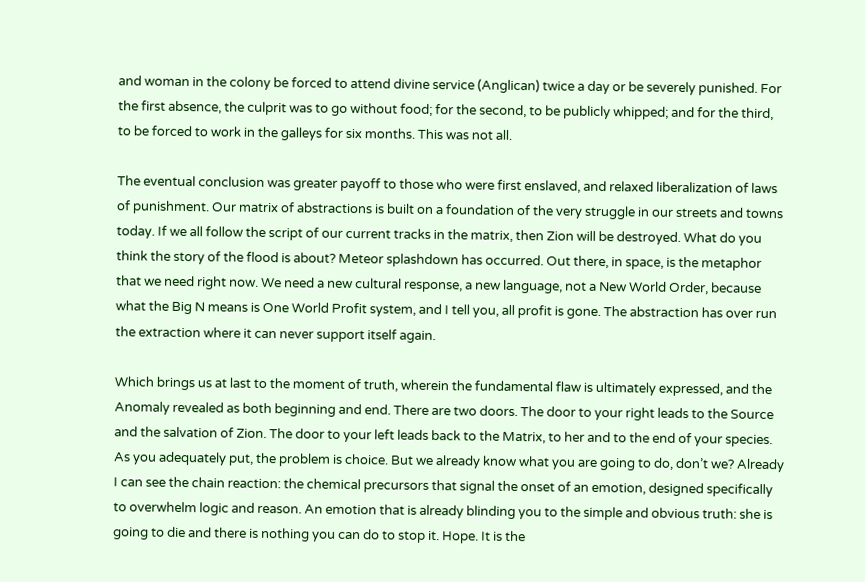and woman in the colony be forced to attend divine service (Anglican) twice a day or be severely punished. For the first absence, the culprit was to go without food; for the second, to be publicly whipped; and for the third, to be forced to work in the galleys for six months. This was not all.

The eventual conclusion was greater payoff to those who were first enslaved, and relaxed liberalization of laws of punishment. Our matrix of abstractions is built on a foundation of the very struggle in our streets and towns today. If we all follow the script of our current tracks in the matrix, then Zion will be destroyed. What do you think the story of the flood is about? Meteor splashdown has occurred. Out there, in space, is the metaphor that we need right now. We need a new cultural response, a new language, not a New World Order, because what the Big N means is One World Profit system, and I tell you, all profit is gone. The abstraction has over run the extraction where it can never support itself again.

Which brings us at last to the moment of truth, wherein the fundamental flaw is ultimately expressed, and the Anomaly revealed as both beginning and end. There are two doors. The door to your right leads to the Source and the salvation of Zion. The door to your left leads back to the Matrix, to her and to the end of your species. As you adequately put, the problem is choice. But we already know what you are going to do, don’t we? Already I can see the chain reaction: the chemical precursors that signal the onset of an emotion, designed specifically to overwhelm logic and reason. An emotion that is already blinding you to the simple and obvious truth: she is going to die and there is nothing you can do to stop it. Hope. It is the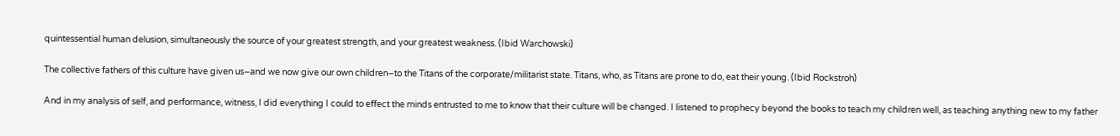quintessential human delusion, simultaneously the source of your greatest strength, and your greatest weakness. (Ibid Warchowski)

The collective fathers of this culture have given us–and we now give our own children–to the Titans of the corporate/militarist state. Titans, who, as Titans are prone to do, eat their young. (Ibid Rockstroh)

And in my analysis of self, and performance, witness, I did everything I could to effect the minds entrusted to me to know that their culture will be changed. I listened to prophecy beyond the books to teach my children well, as teaching anything new to my father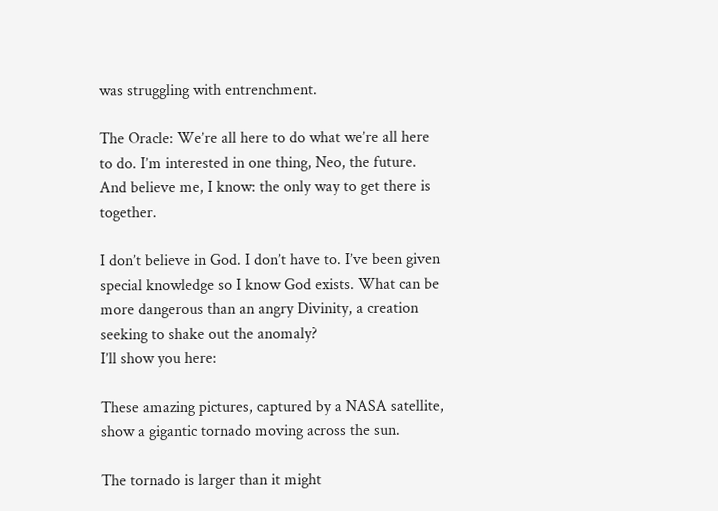was struggling with entrenchment.

The Oracle: We’re all here to do what we’re all here to do. I’m interested in one thing, Neo, the future. And believe me, I know: the only way to get there is together.

I don’t believe in God. I don’t have to. I’ve been given special knowledge so I know God exists. What can be more dangerous than an angry Divinity, a creation seeking to shake out the anomaly?
I’ll show you here:

These amazing pictures, captured by a NASA satellite, show a gigantic tornado moving across the sun.

The tornado is larger than it might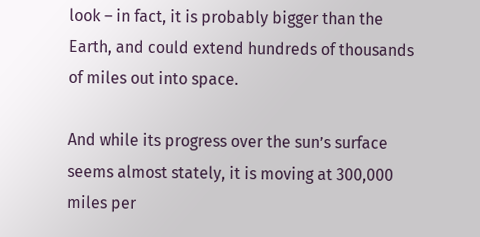look – in fact, it is probably bigger than the Earth, and could extend hundreds of thousands of miles out into space.

And while its progress over the sun’s surface seems almost stately, it is moving at 300,000 miles per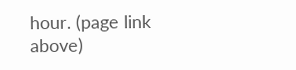hour. (page link above)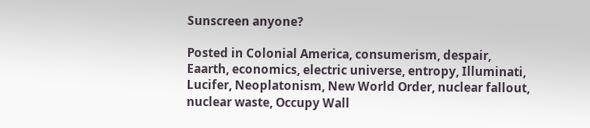Sunscreen anyone?

Posted in Colonial America, consumerism, despair, Eaarth, economics, electric universe, entropy, Illuminati, Lucifer, Neoplatonism, New World Order, nuclear fallout, nuclear waste, Occupy Wall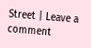Street | Leave a comment